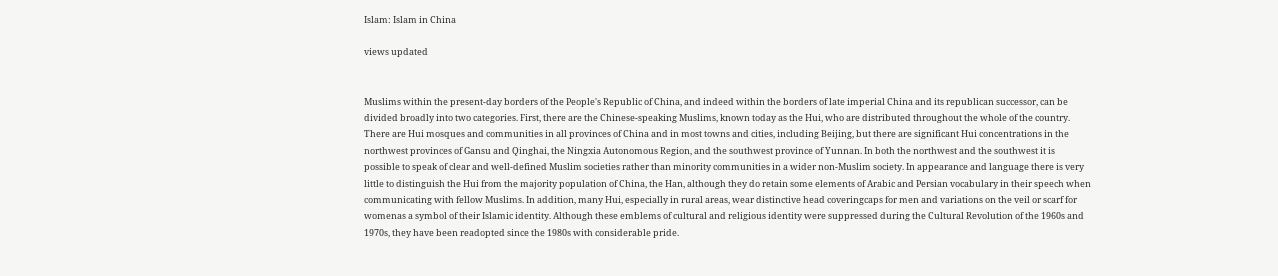Islam: Islam in China

views updated


Muslims within the present-day borders of the People's Republic of China, and indeed within the borders of late imperial China and its republican successor, can be divided broadly into two categories. First, there are the Chinese-speaking Muslims, known today as the Hui, who are distributed throughout the whole of the country. There are Hui mosques and communities in all provinces of China and in most towns and cities, including Beijing, but there are significant Hui concentrations in the northwest provinces of Gansu and Qinghai, the Ningxia Autonomous Region, and the southwest province of Yunnan. In both the northwest and the southwest it is possible to speak of clear and well-defined Muslim societies rather than minority communities in a wider non-Muslim society. In appearance and language there is very little to distinguish the Hui from the majority population of China, the Han, although they do retain some elements of Arabic and Persian vocabulary in their speech when communicating with fellow Muslims. In addition, many Hui, especially in rural areas, wear distinctive head coveringcaps for men and variations on the veil or scarf for womenas a symbol of their Islamic identity. Although these emblems of cultural and religious identity were suppressed during the Cultural Revolution of the 1960s and 1970s, they have been readopted since the 1980s with considerable pride.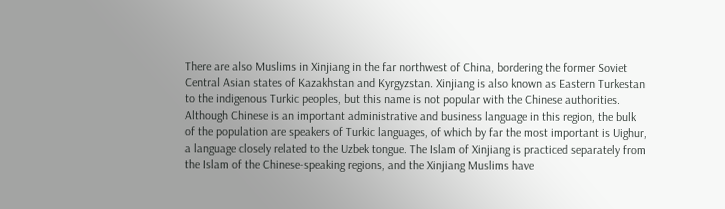There are also Muslims in Xinjiang in the far northwest of China, bordering the former Soviet Central Asian states of Kazakhstan and Kyrgyzstan. Xinjiang is also known as Eastern Turkestan to the indigenous Turkic peoples, but this name is not popular with the Chinese authorities. Although Chinese is an important administrative and business language in this region, the bulk of the population are speakers of Turkic languages, of which by far the most important is Uighur, a language closely related to the Uzbek tongue. The Islam of Xinjiang is practiced separately from the Islam of the Chinese-speaking regions, and the Xinjiang Muslims have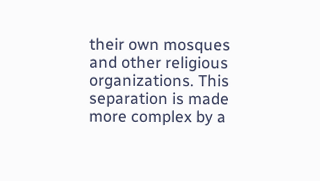their own mosques and other religious organizations. This separation is made more complex by a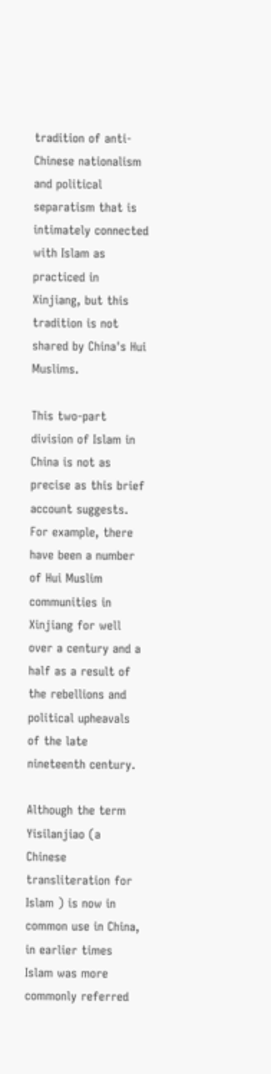tradition of anti-Chinese nationalism and political separatism that is intimately connected with Islam as practiced in Xinjiang, but this tradition is not shared by China's Hui Muslims.

This two-part division of Islam in China is not as precise as this brief account suggests. For example, there have been a number of Hui Muslim communities in Xinjiang for well over a century and a half as a result of the rebellions and political upheavals of the late nineteenth century.

Although the term Yisilanjiao (a Chinese transliteration for Islam ) is now in common use in China, in earlier times Islam was more commonly referred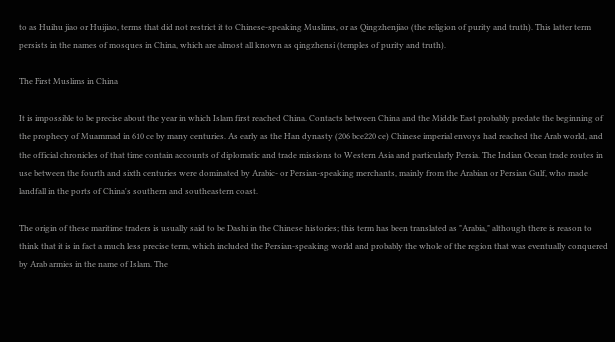to as Huihu jiao or Huijiao, terms that did not restrict it to Chinese-speaking Muslims, or as Qingzhenjiao (the religion of purity and truth). This latter term persists in the names of mosques in China, which are almost all known as qingzhensi (temples of purity and truth).

The First Muslims in China

It is impossible to be precise about the year in which Islam first reached China. Contacts between China and the Middle East probably predate the beginning of the prophecy of Muammad in 610 ce by many centuries. As early as the Han dynasty (206 bce220 ce) Chinese imperial envoys had reached the Arab world, and the official chronicles of that time contain accounts of diplomatic and trade missions to Western Asia and particularly Persia. The Indian Ocean trade routes in use between the fourth and sixth centuries were dominated by Arabic- or Persian-speaking merchants, mainly from the Arabian or Persian Gulf, who made landfall in the ports of China's southern and southeastern coast.

The origin of these maritime traders is usually said to be Dashi in the Chinese histories; this term has been translated as "Arabia," although there is reason to think that it is in fact a much less precise term, which included the Persian-speaking world and probably the whole of the region that was eventually conquered by Arab armies in the name of Islam. The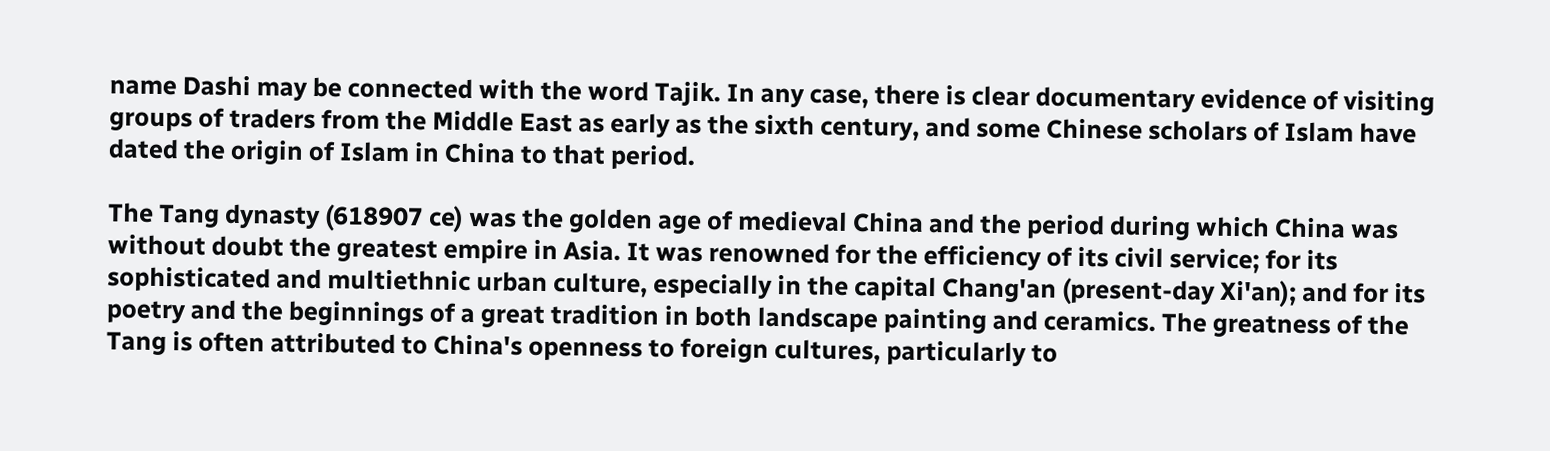name Dashi may be connected with the word Tajik. In any case, there is clear documentary evidence of visiting groups of traders from the Middle East as early as the sixth century, and some Chinese scholars of Islam have dated the origin of Islam in China to that period.

The Tang dynasty (618907 ce) was the golden age of medieval China and the period during which China was without doubt the greatest empire in Asia. It was renowned for the efficiency of its civil service; for its sophisticated and multiethnic urban culture, especially in the capital Chang'an (present-day Xi'an); and for its poetry and the beginnings of a great tradition in both landscape painting and ceramics. The greatness of the Tang is often attributed to China's openness to foreign cultures, particularly to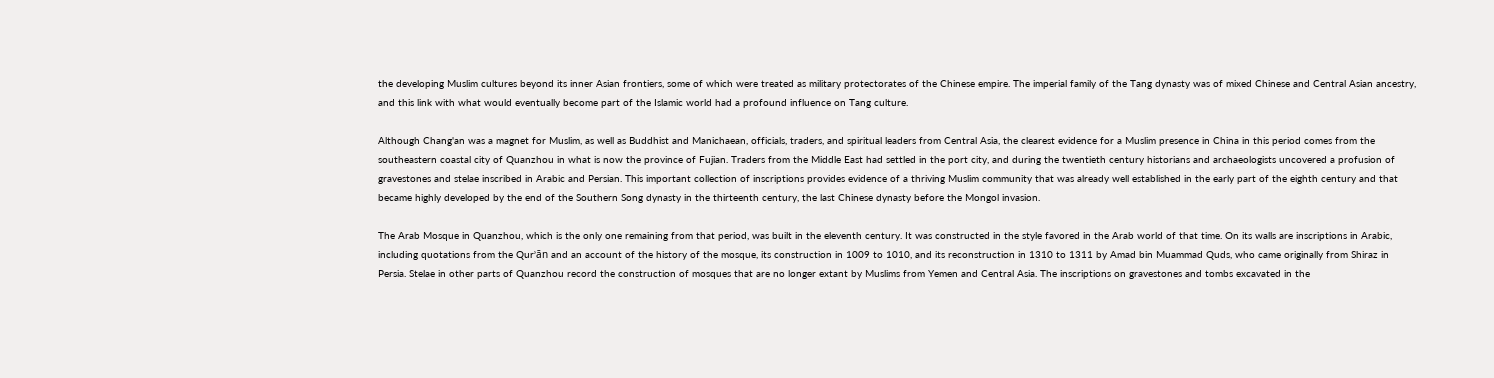the developing Muslim cultures beyond its inner Asian frontiers, some of which were treated as military protectorates of the Chinese empire. The imperial family of the Tang dynasty was of mixed Chinese and Central Asian ancestry, and this link with what would eventually become part of the Islamic world had a profound influence on Tang culture.

Although Chang'an was a magnet for Muslim, as well as Buddhist and Manichaean, officials, traders, and spiritual leaders from Central Asia, the clearest evidence for a Muslim presence in China in this period comes from the southeastern coastal city of Quanzhou in what is now the province of Fujian. Traders from the Middle East had settled in the port city, and during the twentieth century historians and archaeologists uncovered a profusion of gravestones and stelae inscribed in Arabic and Persian. This important collection of inscriptions provides evidence of a thriving Muslim community that was already well established in the early part of the eighth century and that became highly developed by the end of the Southern Song dynasty in the thirteenth century, the last Chinese dynasty before the Mongol invasion.

The Arab Mosque in Quanzhou, which is the only one remaining from that period, was built in the eleventh century. It was constructed in the style favored in the Arab world of that time. On its walls are inscriptions in Arabic, including quotations from the Qurʾān and an account of the history of the mosque, its construction in 1009 to 1010, and its reconstruction in 1310 to 1311 by Amad bin Muammad Quds, who came originally from Shiraz in Persia. Stelae in other parts of Quanzhou record the construction of mosques that are no longer extant by Muslims from Yemen and Central Asia. The inscriptions on gravestones and tombs excavated in the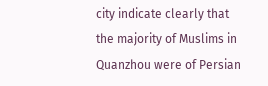city indicate clearly that the majority of Muslims in Quanzhou were of Persian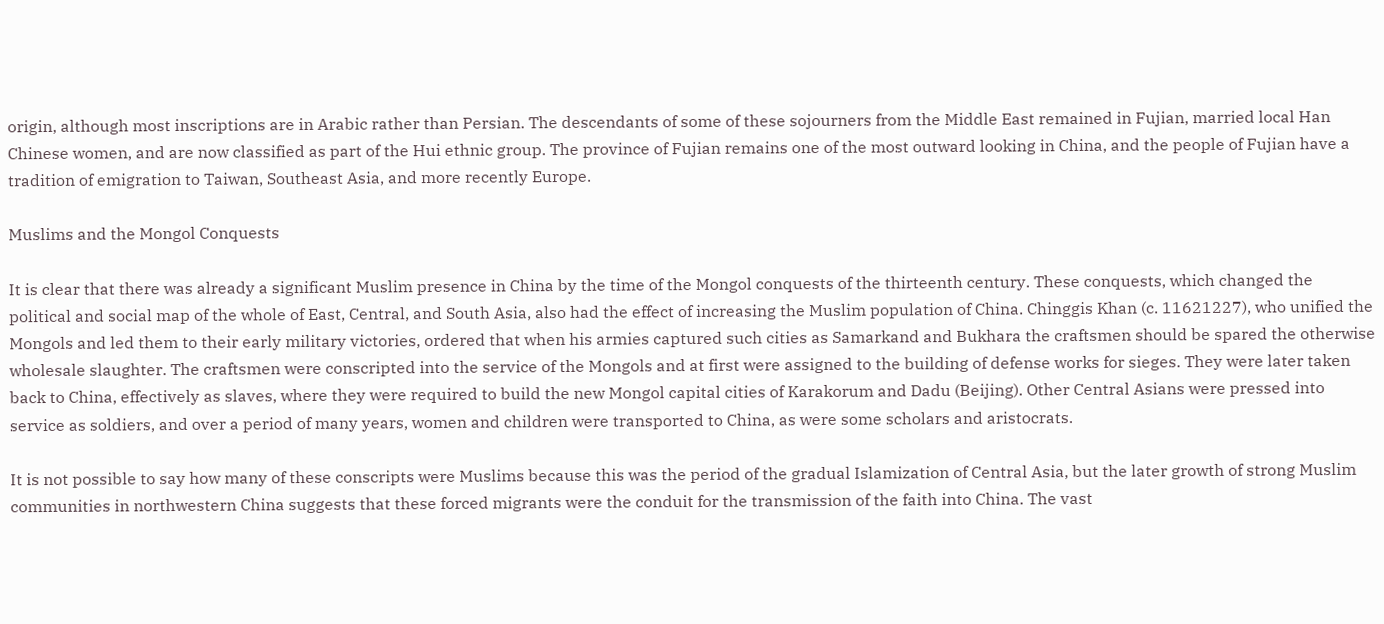origin, although most inscriptions are in Arabic rather than Persian. The descendants of some of these sojourners from the Middle East remained in Fujian, married local Han Chinese women, and are now classified as part of the Hui ethnic group. The province of Fujian remains one of the most outward looking in China, and the people of Fujian have a tradition of emigration to Taiwan, Southeast Asia, and more recently Europe.

Muslims and the Mongol Conquests

It is clear that there was already a significant Muslim presence in China by the time of the Mongol conquests of the thirteenth century. These conquests, which changed the political and social map of the whole of East, Central, and South Asia, also had the effect of increasing the Muslim population of China. Chinggis Khan (c. 11621227), who unified the Mongols and led them to their early military victories, ordered that when his armies captured such cities as Samarkand and Bukhara the craftsmen should be spared the otherwise wholesale slaughter. The craftsmen were conscripted into the service of the Mongols and at first were assigned to the building of defense works for sieges. They were later taken back to China, effectively as slaves, where they were required to build the new Mongol capital cities of Karakorum and Dadu (Beijing). Other Central Asians were pressed into service as soldiers, and over a period of many years, women and children were transported to China, as were some scholars and aristocrats.

It is not possible to say how many of these conscripts were Muslims because this was the period of the gradual Islamization of Central Asia, but the later growth of strong Muslim communities in northwestern China suggests that these forced migrants were the conduit for the transmission of the faith into China. The vast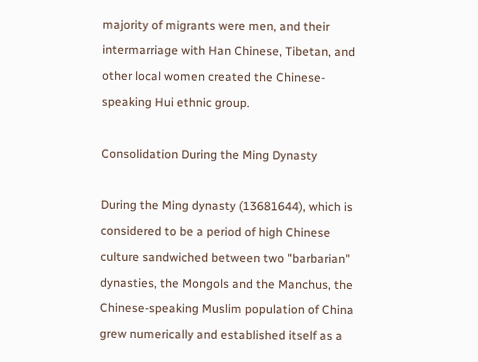majority of migrants were men, and their intermarriage with Han Chinese, Tibetan, and other local women created the Chinese-speaking Hui ethnic group.

Consolidation During the Ming Dynasty

During the Ming dynasty (13681644), which is considered to be a period of high Chinese culture sandwiched between two "barbarian" dynasties, the Mongols and the Manchus, the Chinese-speaking Muslim population of China grew numerically and established itself as a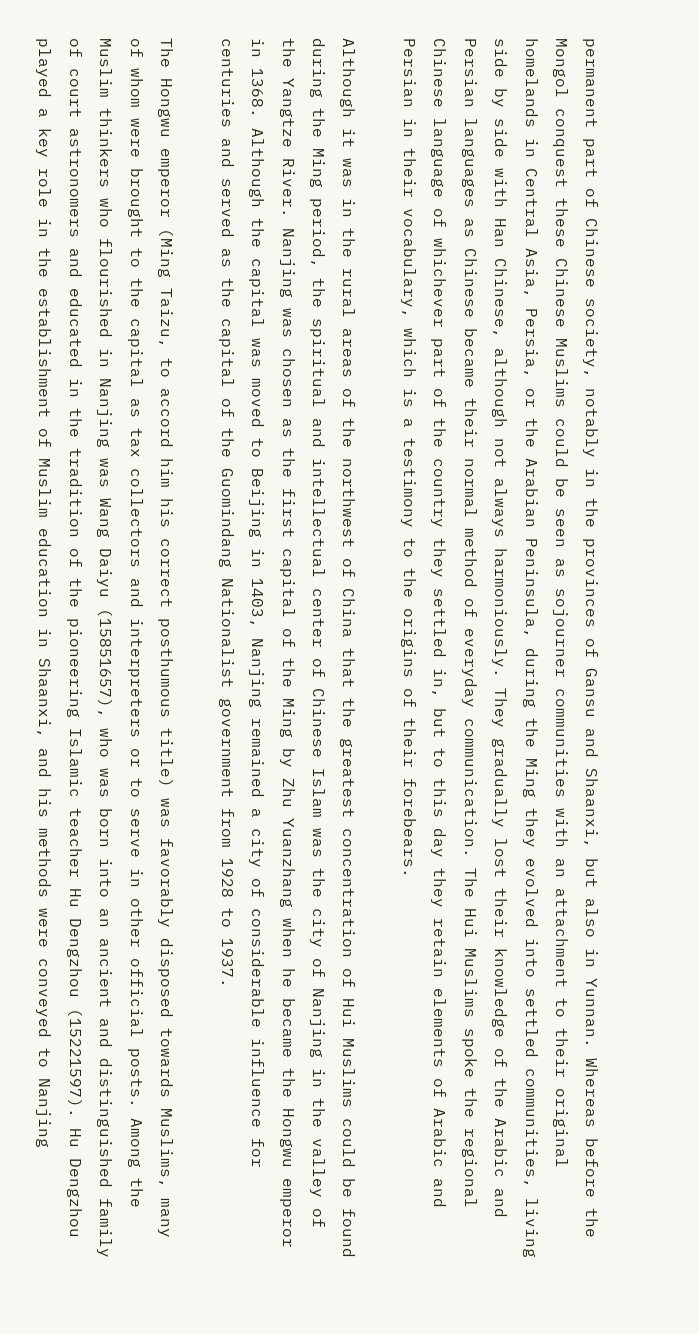permanent part of Chinese society, notably in the provinces of Gansu and Shaanxi, but also in Yunnan. Whereas before the Mongol conquest these Chinese Muslims could be seen as sojourner communities with an attachment to their original homelands in Central Asia, Persia, or the Arabian Peninsula, during the Ming they evolved into settled communities, living side by side with Han Chinese, although not always harmoniously. They gradually lost their knowledge of the Arabic and Persian languages as Chinese became their normal method of everyday communication. The Hui Muslims spoke the regional Chinese language of whichever part of the country they settled in, but to this day they retain elements of Arabic and Persian in their vocabulary, which is a testimony to the origins of their forebears.

Although it was in the rural areas of the northwest of China that the greatest concentration of Hui Muslims could be found during the Ming period, the spiritual and intellectual center of Chinese Islam was the city of Nanjing in the valley of the Yangtze River. Nanjing was chosen as the first capital of the Ming by Zhu Yuanzhang when he became the Hongwu emperor in 1368. Although the capital was moved to Beijing in 1403, Nanjing remained a city of considerable influence for centuries and served as the capital of the Guomindang Nationalist government from 1928 to 1937.

The Hongwu emperor (Ming Taizu, to accord him his correct posthumous title) was favorably disposed towards Muslims, many of whom were brought to the capital as tax collectors and interpreters or to serve in other official posts. Among the Muslim thinkers who flourished in Nanjing was Wang Daiyu (15851657), who was born into an ancient and distinguished family of court astronomers and educated in the tradition of the pioneering Islamic teacher Hu Dengzhou (15221597). Hu Dengzhou played a key role in the establishment of Muslim education in Shaanxi, and his methods were conveyed to Nanjing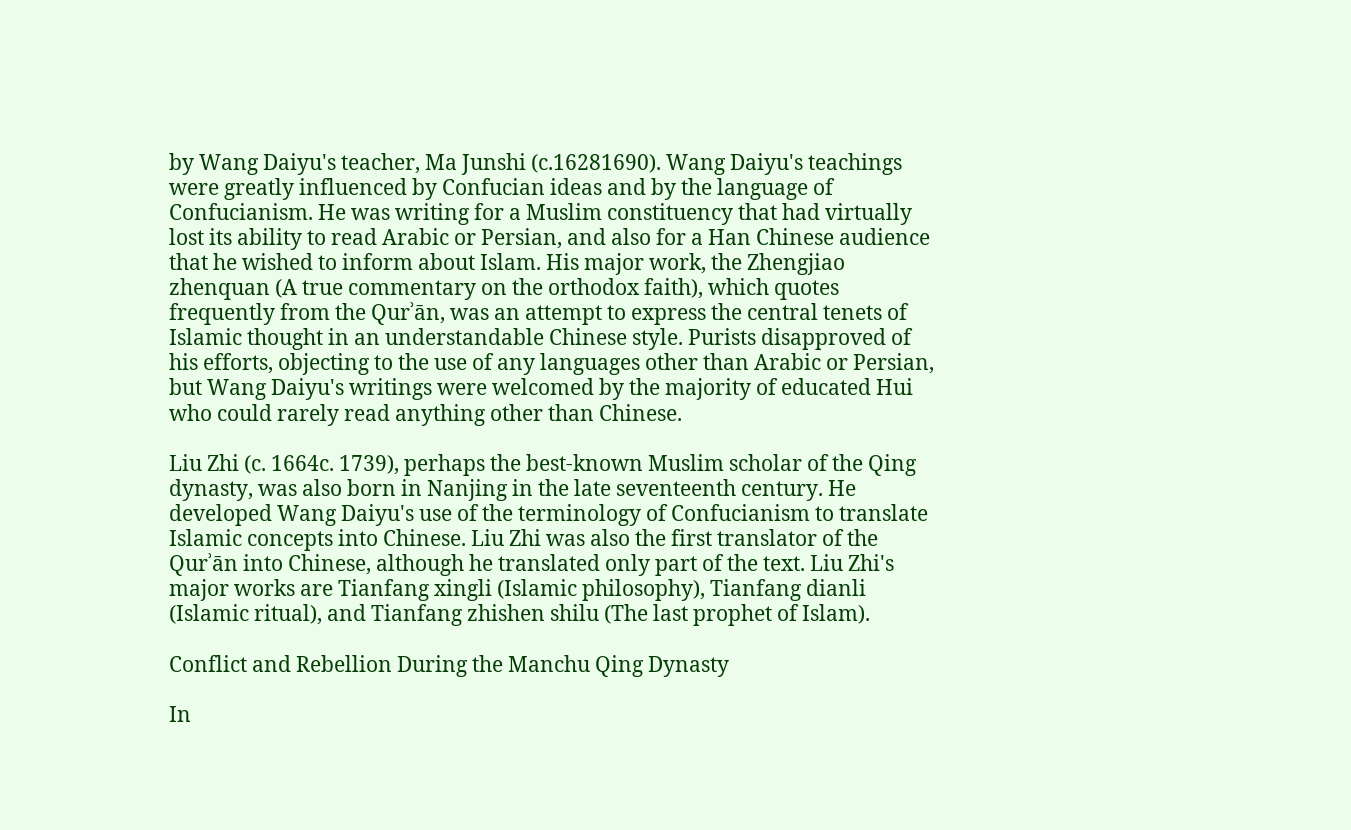by Wang Daiyu's teacher, Ma Junshi (c.16281690). Wang Daiyu's teachings were greatly influenced by Confucian ideas and by the language of Confucianism. He was writing for a Muslim constituency that had virtually lost its ability to read Arabic or Persian, and also for a Han Chinese audience that he wished to inform about Islam. His major work, the Zhengjiao zhenquan (A true commentary on the orthodox faith), which quotes frequently from the Qurʾān, was an attempt to express the central tenets of Islamic thought in an understandable Chinese style. Purists disapproved of his efforts, objecting to the use of any languages other than Arabic or Persian, but Wang Daiyu's writings were welcomed by the majority of educated Hui who could rarely read anything other than Chinese.

Liu Zhi (c. 1664c. 1739), perhaps the best-known Muslim scholar of the Qing dynasty, was also born in Nanjing in the late seventeenth century. He developed Wang Daiyu's use of the terminology of Confucianism to translate Islamic concepts into Chinese. Liu Zhi was also the first translator of the Qurʾān into Chinese, although he translated only part of the text. Liu Zhi's major works are Tianfang xingli (Islamic philosophy), Tianfang dianli (Islamic ritual), and Tianfang zhishen shilu (The last prophet of Islam).

Conflict and Rebellion During the Manchu Qing Dynasty

In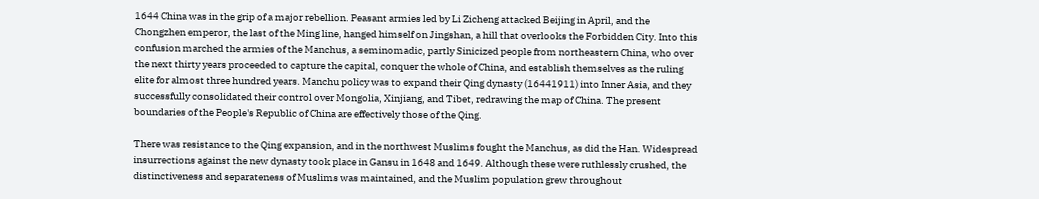1644 China was in the grip of a major rebellion. Peasant armies led by Li Zicheng attacked Beijing in April, and the Chongzhen emperor, the last of the Ming line, hanged himself on Jingshan, a hill that overlooks the Forbidden City. Into this confusion marched the armies of the Manchus, a seminomadic, partly Sinicized people from northeastern China, who over the next thirty years proceeded to capture the capital, conquer the whole of China, and establish themselves as the ruling elite for almost three hundred years. Manchu policy was to expand their Qing dynasty (16441911) into Inner Asia, and they successfully consolidated their control over Mongolia, Xinjiang, and Tibet, redrawing the map of China. The present boundaries of the People's Republic of China are effectively those of the Qing.

There was resistance to the Qing expansion, and in the northwest Muslims fought the Manchus, as did the Han. Widespread insurrections against the new dynasty took place in Gansu in 1648 and 1649. Although these were ruthlessly crushed, the distinctiveness and separateness of Muslims was maintained, and the Muslim population grew throughout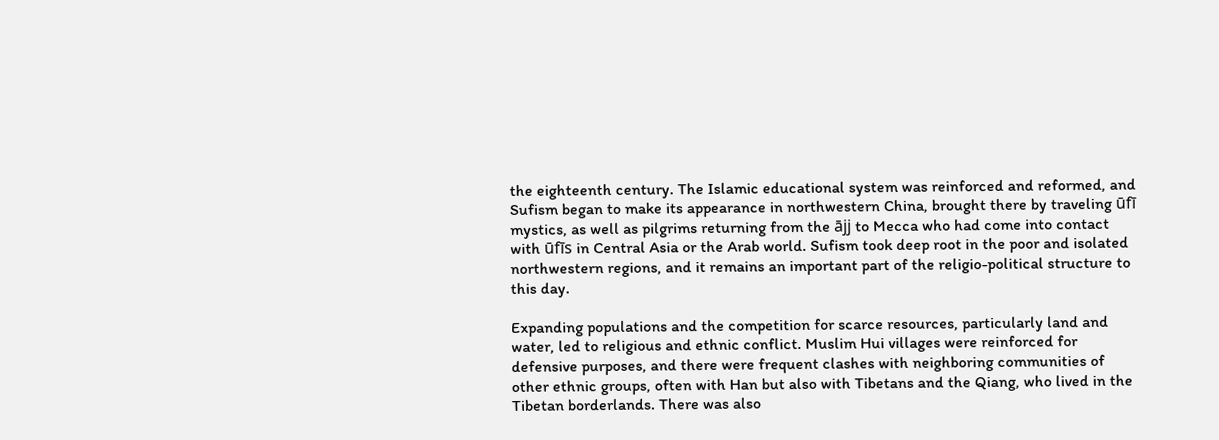the eighteenth century. The Islamic educational system was reinforced and reformed, and Sufism began to make its appearance in northwestern China, brought there by traveling ūfī mystics, as well as pilgrims returning from the ājj to Mecca who had come into contact with ūfīs in Central Asia or the Arab world. Sufism took deep root in the poor and isolated northwestern regions, and it remains an important part of the religio-political structure to this day.

Expanding populations and the competition for scarce resources, particularly land and water, led to religious and ethnic conflict. Muslim Hui villages were reinforced for defensive purposes, and there were frequent clashes with neighboring communities of other ethnic groups, often with Han but also with Tibetans and the Qiang, who lived in the Tibetan borderlands. There was also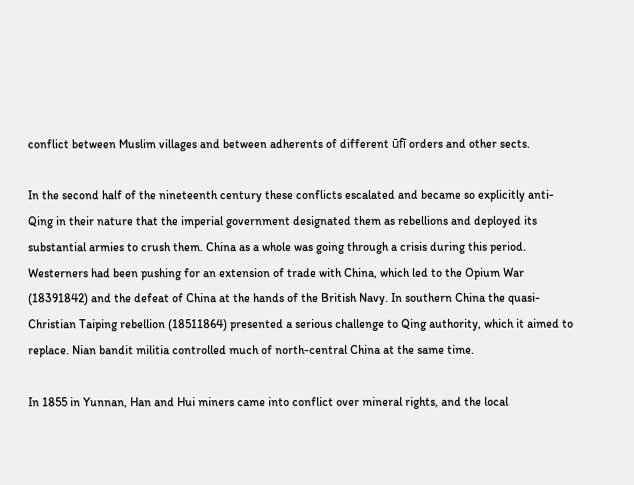conflict between Muslim villages and between adherents of different ūfī orders and other sects.

In the second half of the nineteenth century these conflicts escalated and became so explicitly anti-Qing in their nature that the imperial government designated them as rebellions and deployed its substantial armies to crush them. China as a whole was going through a crisis during this period. Westerners had been pushing for an extension of trade with China, which led to the Opium War (18391842) and the defeat of China at the hands of the British Navy. In southern China the quasi-Christian Taiping rebellion (18511864) presented a serious challenge to Qing authority, which it aimed to replace. Nian bandit militia controlled much of north-central China at the same time.

In 1855 in Yunnan, Han and Hui miners came into conflict over mineral rights, and the local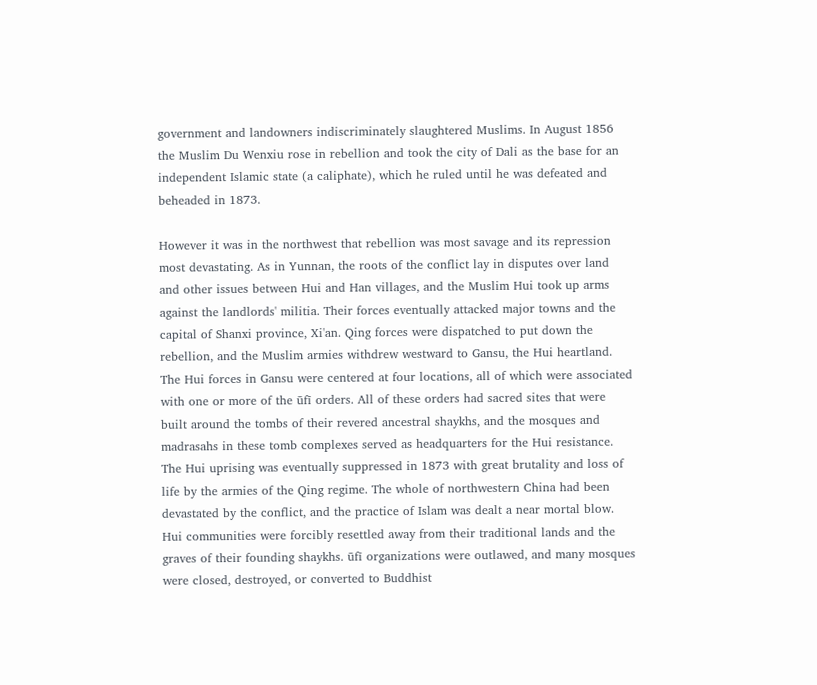government and landowners indiscriminately slaughtered Muslims. In August 1856 the Muslim Du Wenxiu rose in rebellion and took the city of Dali as the base for an independent Islamic state (a caliphate), which he ruled until he was defeated and beheaded in 1873.

However it was in the northwest that rebellion was most savage and its repression most devastating. As in Yunnan, the roots of the conflict lay in disputes over land and other issues between Hui and Han villages, and the Muslim Hui took up arms against the landlords' militia. Their forces eventually attacked major towns and the capital of Shanxi province, Xi'an. Qing forces were dispatched to put down the rebellion, and the Muslim armies withdrew westward to Gansu, the Hui heartland. The Hui forces in Gansu were centered at four locations, all of which were associated with one or more of the ūfī orders. All of these orders had sacred sites that were built around the tombs of their revered ancestral shaykhs, and the mosques and madrasahs in these tomb complexes served as headquarters for the Hui resistance. The Hui uprising was eventually suppressed in 1873 with great brutality and loss of life by the armies of the Qing regime. The whole of northwestern China had been devastated by the conflict, and the practice of Islam was dealt a near mortal blow. Hui communities were forcibly resettled away from their traditional lands and the graves of their founding shaykhs. ūfī organizations were outlawed, and many mosques were closed, destroyed, or converted to Buddhist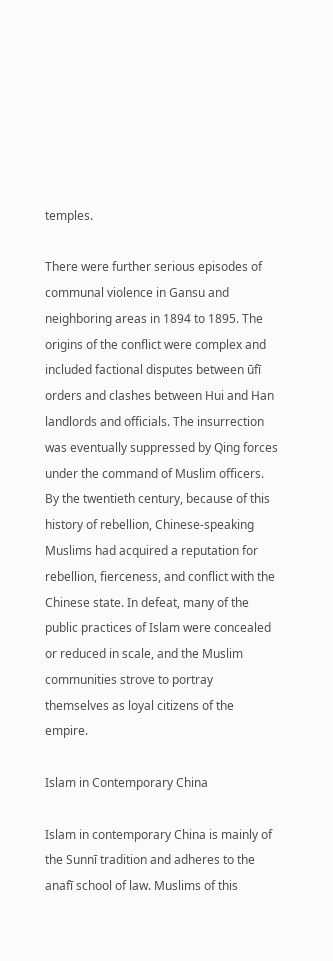temples.

There were further serious episodes of communal violence in Gansu and neighboring areas in 1894 to 1895. The origins of the conflict were complex and included factional disputes between ūfī orders and clashes between Hui and Han landlords and officials. The insurrection was eventually suppressed by Qing forces under the command of Muslim officers. By the twentieth century, because of this history of rebellion, Chinese-speaking Muslims had acquired a reputation for rebellion, fierceness, and conflict with the Chinese state. In defeat, many of the public practices of Islam were concealed or reduced in scale, and the Muslim communities strove to portray themselves as loyal citizens of the empire.

Islam in Contemporary China

Islam in contemporary China is mainly of the Sunnī tradition and adheres to the anafī school of law. Muslims of this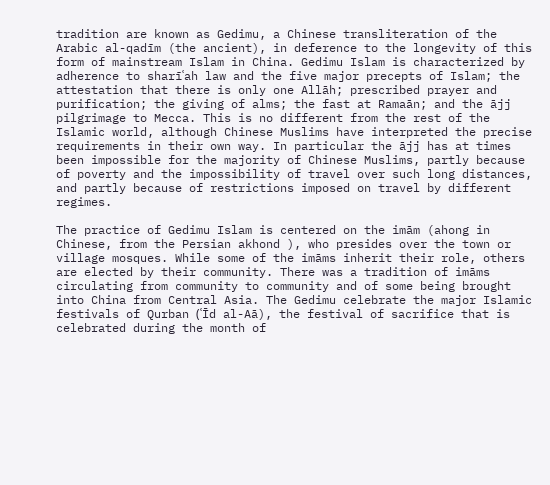tradition are known as Gedimu, a Chinese transliteration of the Arabic al-qadīm (the ancient), in deference to the longevity of this form of mainstream Islam in China. Gedimu Islam is characterized by adherence to sharīʿah law and the five major precepts of Islam; the attestation that there is only one Allāh; prescribed prayer and purification; the giving of alms; the fast at Ramaān; and the ājj pilgrimage to Mecca. This is no different from the rest of the Islamic world, although Chinese Muslims have interpreted the precise requirements in their own way. In particular the ājj has at times been impossible for the majority of Chinese Muslims, partly because of poverty and the impossibility of travel over such long distances, and partly because of restrictions imposed on travel by different regimes.

The practice of Gedimu Islam is centered on the imām (ahong in Chinese, from the Persian akhond ), who presides over the town or village mosques. While some of the imāms inherit their role, others are elected by their community. There was a tradition of imāms circulating from community to community and of some being brought into China from Central Asia. The Gedimu celebrate the major Islamic festivals of Qurban (ʿĪd al-Aā), the festival of sacrifice that is celebrated during the month of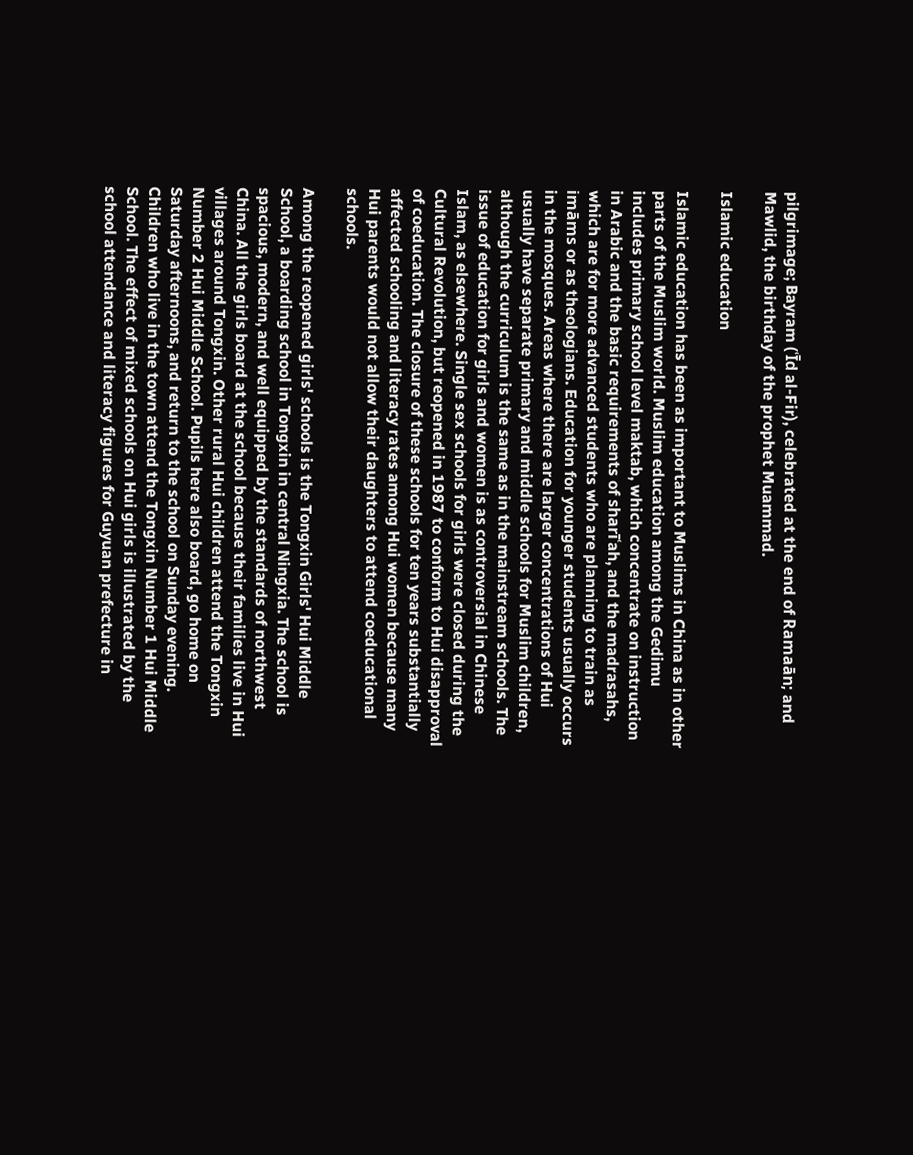pilgrimage; Bayram (ʿĪd al-Fir), celebrated at the end of Ramaān; and Mawlid, the birthday of the prophet Muammad.

Islamic education

Islamic education has been as important to Muslims in China as in other parts of the Muslim world. Muslim education among the Gedimu includes primary school level maktab, which concentrate on instruction in Arabic and the basic requirements of sharīʿah, and the madrasahs, which are for more advanced students who are planning to train as imāms or as theologians. Education for younger students usually occurs in the mosques. Areas where there are larger concentrations of Hui usually have separate primary and middle schools for Muslim children, although the curriculum is the same as in the mainstream schools. The issue of education for girls and women is as controversial in Chinese Islam, as elsewhere. Single sex schools for girls were closed during the Cultural Revolution, but reopened in 1987 to conform to Hui disapproval of coeducation. The closure of these schools for ten years substantially affected schooling and literacy rates among Hui women because many Hui parents would not allow their daughters to attend coeducational schools.

Among the reopened girls' schools is the Tongxin Girls' Hui Middle School, a boarding school in Tongxin in central Ningxia. The school is spacious, modern, and well equipped by the standards of northwest China. All the girls board at the school because their families live in Hui villages around Tongxin. Other rural Hui children attend the Tongxin Number 2 Hui Middle School. Pupils here also board, go home on Saturday afternoons, and return to the school on Sunday evening. Children who live in the town attend the Tongxin Number 1 Hui Middle School. The effect of mixed schools on Hui girls is illustrated by the school attendance and literacy figures for Guyuan prefecture in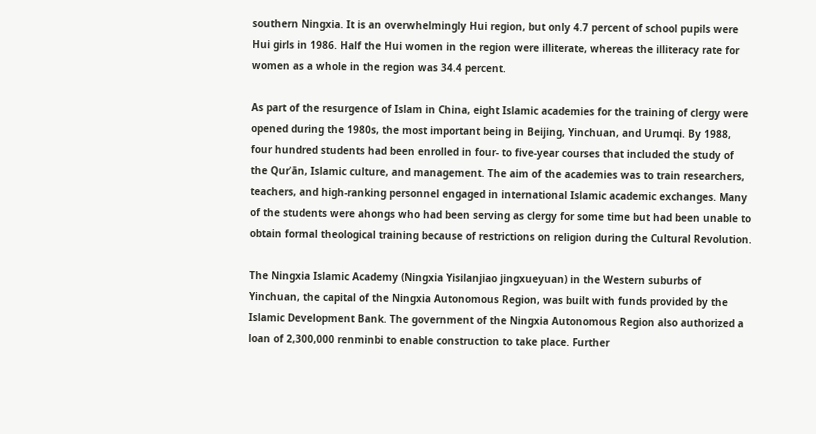southern Ningxia. It is an overwhelmingly Hui region, but only 4.7 percent of school pupils were Hui girls in 1986. Half the Hui women in the region were illiterate, whereas the illiteracy rate for women as a whole in the region was 34.4 percent.

As part of the resurgence of Islam in China, eight Islamic academies for the training of clergy were opened during the 1980s, the most important being in Beijing, Yinchuan, and Urumqi. By 1988, four hundred students had been enrolled in four- to five-year courses that included the study of the Qurʾān, Islamic culture, and management. The aim of the academies was to train researchers, teachers, and high-ranking personnel engaged in international Islamic academic exchanges. Many of the students were ahongs who had been serving as clergy for some time but had been unable to obtain formal theological training because of restrictions on religion during the Cultural Revolution.

The Ningxia Islamic Academy (Ningxia Yisilanjiao jingxueyuan) in the Western suburbs of Yinchuan, the capital of the Ningxia Autonomous Region, was built with funds provided by the Islamic Development Bank. The government of the Ningxia Autonomous Region also authorized a loan of 2,300,000 renminbi to enable construction to take place. Further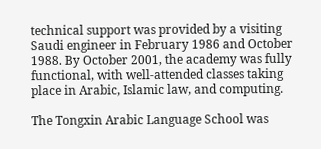technical support was provided by a visiting Saudi engineer in February 1986 and October 1988. By October 2001, the academy was fully functional, with well-attended classes taking place in Arabic, Islamic law, and computing.

The Tongxin Arabic Language School was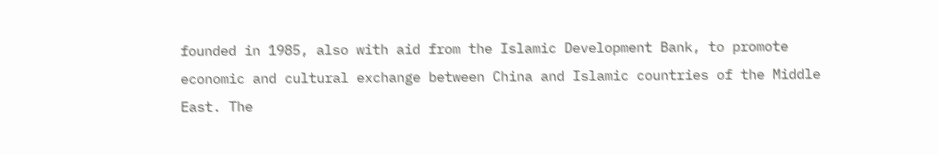founded in 1985, also with aid from the Islamic Development Bank, to promote economic and cultural exchange between China and Islamic countries of the Middle East. The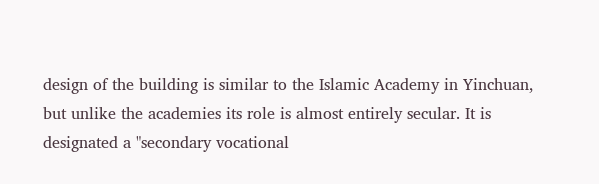design of the building is similar to the Islamic Academy in Yinchuan, but unlike the academies its role is almost entirely secular. It is designated a "secondary vocational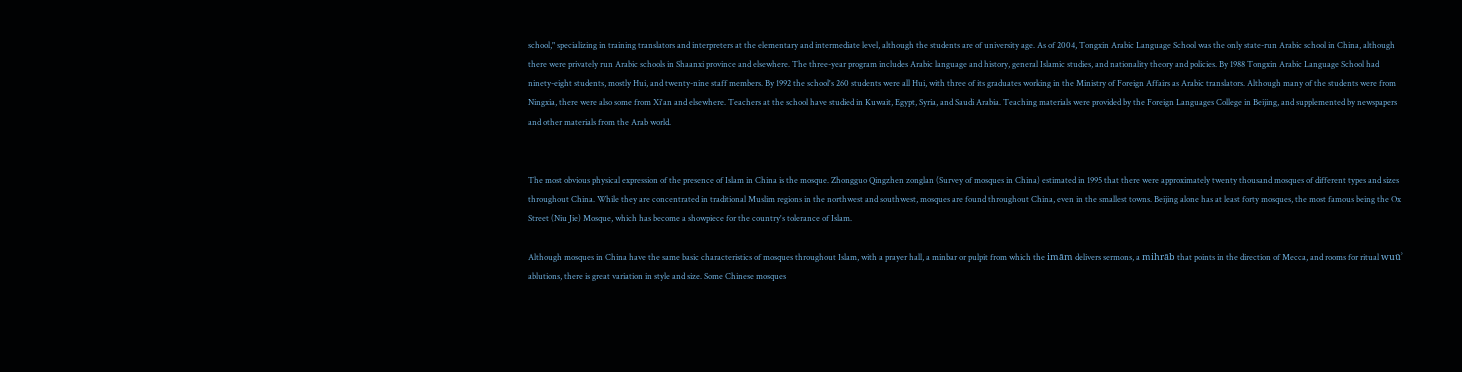school," specializing in training translators and interpreters at the elementary and intermediate level, although the students are of university age. As of 2004, Tongxin Arabic Language School was the only state-run Arabic school in China, although there were privately run Arabic schools in Shaanxi province and elsewhere. The three-year program includes Arabic language and history, general Islamic studies, and nationality theory and policies. By 1988 Tongxin Arabic Language School had ninety-eight students, mostly Hui, and twenty-nine staff members. By 1992 the school's 260 students were all Hui, with three of its graduates working in the Ministry of Foreign Affairs as Arabic translators. Although many of the students were from Ningxia, there were also some from Xi'an and elsewhere. Teachers at the school have studied in Kuwait, Egypt, Syria, and Saudi Arabia. Teaching materials were provided by the Foreign Languages College in Beijing, and supplemented by newspapers and other materials from the Arab world.


The most obvious physical expression of the presence of Islam in China is the mosque. Zhongguo Qingzhen zonglan (Survey of mosques in China) estimated in 1995 that there were approximately twenty thousand mosques of different types and sizes throughout China. While they are concentrated in traditional Muslim regions in the northwest and southwest, mosques are found throughout China, even in the smallest towns. Beijing alone has at least forty mosques, the most famous being the Ox Street (Niu Jie) Mosque, which has become a showpiece for the country's tolerance of Islam.

Although mosques in China have the same basic characteristics of mosques throughout Islam, with a prayer hall, a minbar or pulpit from which the imām delivers sermons, a mihrāb that points in the direction of Mecca, and rooms for ritual wuūʾ ablutions, there is great variation in style and size. Some Chinese mosques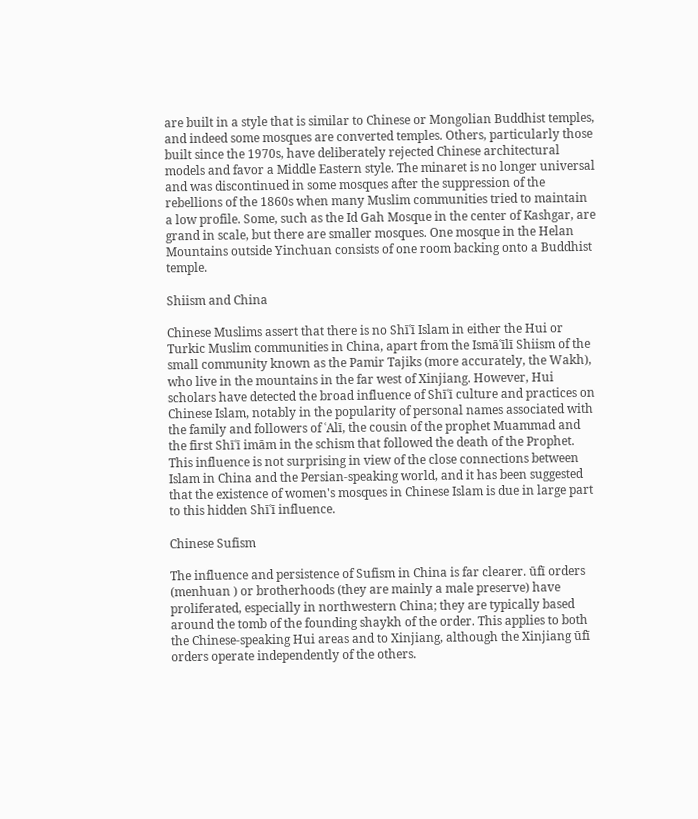are built in a style that is similar to Chinese or Mongolian Buddhist temples, and indeed some mosques are converted temples. Others, particularly those built since the 1970s, have deliberately rejected Chinese architectural models and favor a Middle Eastern style. The minaret is no longer universal and was discontinued in some mosques after the suppression of the rebellions of the 1860s when many Muslim communities tried to maintain a low profile. Some, such as the Id Gah Mosque in the center of Kashgar, are grand in scale, but there are smaller mosques. One mosque in the Helan Mountains outside Yinchuan consists of one room backing onto a Buddhist temple.

Shiism and China

Chinese Muslims assert that there is no Shīʿī Islam in either the Hui or Turkic Muslim communities in China, apart from the Ismāʿīlī Shiism of the small community known as the Pamir Tajiks (more accurately, the Wakh), who live in the mountains in the far west of Xinjiang. However, Hui scholars have detected the broad influence of Shīʿī culture and practices on Chinese Islam, notably in the popularity of personal names associated with the family and followers of ʿAlī, the cousin of the prophet Muammad and the first Shīʿī imām in the schism that followed the death of the Prophet. This influence is not surprising in view of the close connections between Islam in China and the Persian-speaking world, and it has been suggested that the existence of women's mosques in Chinese Islam is due in large part to this hidden Shīʿī influence.

Chinese Sufism

The influence and persistence of Sufism in China is far clearer. ūfī orders (menhuan ) or brotherhoods (they are mainly a male preserve) have proliferated, especially in northwestern China; they are typically based around the tomb of the founding shaykh of the order. This applies to both the Chinese-speaking Hui areas and to Xinjiang, although the Xinjiang ūfī orders operate independently of the others.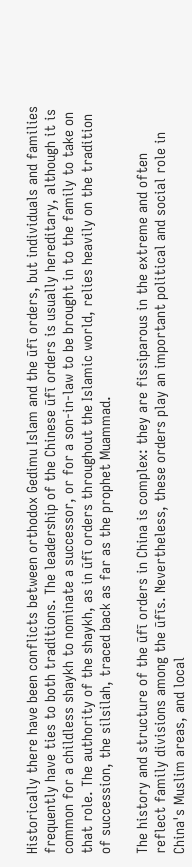Historically there have been conflicts between orthodox Gedimu Islam and the ūfī orders, but individuals and families frequently have ties to both traditions. The leadership of the Chinese ūfī orders is usually hereditary, although it is common for a childless shaykh to nominate a successor, or for a son-in-law to be brought in to the family to take on that role. The authority of the shaykh, as in ūfī orders throughout the Islamic world, relies heavily on the tradition of succession, the silsilah, traced back as far as the prophet Muammad.

The history and structure of the ūfī orders in China is complex: they are fissiparous in the extreme and often reflect family divisions among the ūfīs. Nevertheless, these orders play an important political and social role in China's Muslim areas, and local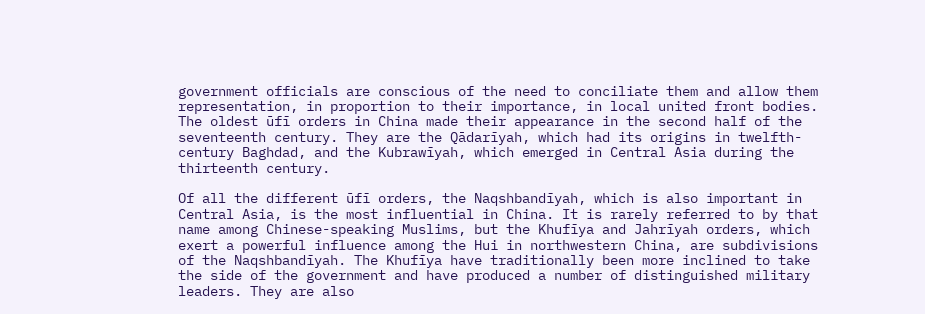government officials are conscious of the need to conciliate them and allow them representation, in proportion to their importance, in local united front bodies. The oldest ūfī orders in China made their appearance in the second half of the seventeenth century. They are the Qādarīyah, which had its origins in twelfth-century Baghdad, and the Kubrawīyah, which emerged in Central Asia during the thirteenth century.

Of all the different ūfī orders, the Naqshbandīyah, which is also important in Central Asia, is the most influential in China. It is rarely referred to by that name among Chinese-speaking Muslims, but the Khufīya and Jahrīyah orders, which exert a powerful influence among the Hui in northwestern China, are subdivisions of the Naqshbandīyah. The Khufīya have traditionally been more inclined to take the side of the government and have produced a number of distinguished military leaders. They are also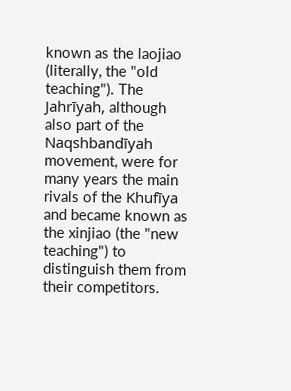known as the laojiao (literally, the "old teaching"). The Jahrīyah, although also part of the Naqshbandīyah movement, were for many years the main rivals of the Khufīya and became known as the xinjiao (the "new teaching") to distinguish them from their competitors.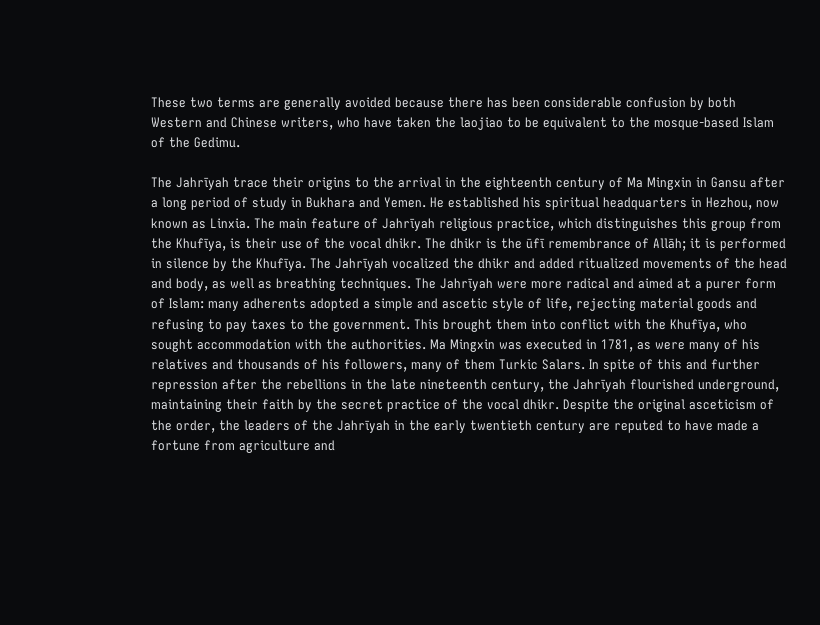These two terms are generally avoided because there has been considerable confusion by both Western and Chinese writers, who have taken the laojiao to be equivalent to the mosque-based Islam of the Gedimu.

The Jahrīyah trace their origins to the arrival in the eighteenth century of Ma Mingxin in Gansu after a long period of study in Bukhara and Yemen. He established his spiritual headquarters in Hezhou, now known as Linxia. The main feature of Jahrīyah religious practice, which distinguishes this group from the Khufīya, is their use of the vocal dhikr. The dhikr is the ūfī remembrance of Allāh; it is performed in silence by the Khufīya. The Jahrīyah vocalized the dhikr and added ritualized movements of the head and body, as well as breathing techniques. The Jahrīyah were more radical and aimed at a purer form of Islam: many adherents adopted a simple and ascetic style of life, rejecting material goods and refusing to pay taxes to the government. This brought them into conflict with the Khufīya, who sought accommodation with the authorities. Ma Mingxin was executed in 1781, as were many of his relatives and thousands of his followers, many of them Turkic Salars. In spite of this and further repression after the rebellions in the late nineteenth century, the Jahrīyah flourished underground, maintaining their faith by the secret practice of the vocal dhikr. Despite the original asceticism of the order, the leaders of the Jahrīyah in the early twentieth century are reputed to have made a fortune from agriculture and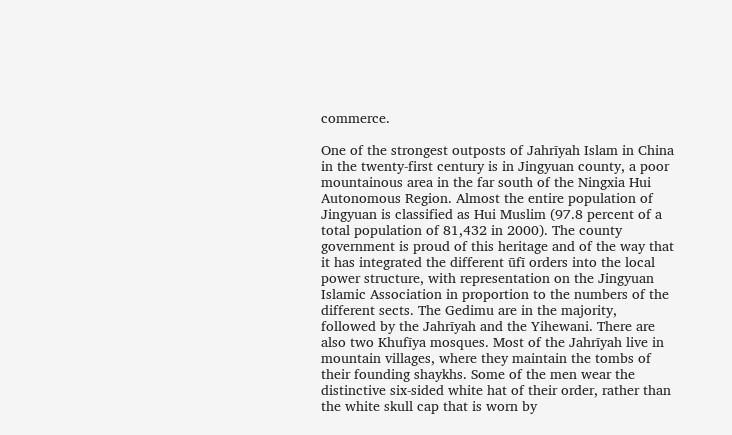commerce.

One of the strongest outposts of Jahrīyah Islam in China in the twenty-first century is in Jingyuan county, a poor mountainous area in the far south of the Ningxia Hui Autonomous Region. Almost the entire population of Jingyuan is classified as Hui Muslim (97.8 percent of a total population of 81,432 in 2000). The county government is proud of this heritage and of the way that it has integrated the different ūfī orders into the local power structure, with representation on the Jingyuan Islamic Association in proportion to the numbers of the different sects. The Gedimu are in the majority, followed by the Jahrīyah and the Yihewani. There are also two Khufīya mosques. Most of the Jahrīyah live in mountain villages, where they maintain the tombs of their founding shaykhs. Some of the men wear the distinctive six-sided white hat of their order, rather than the white skull cap that is worn by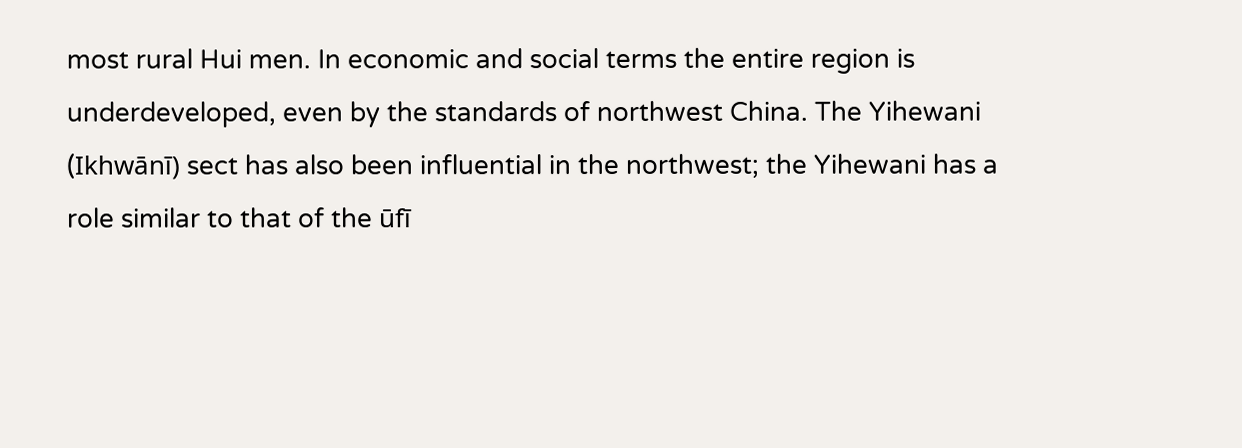most rural Hui men. In economic and social terms the entire region is underdeveloped, even by the standards of northwest China. The Yihewani (Ikhwānī) sect has also been influential in the northwest; the Yihewani has a role similar to that of the ūfī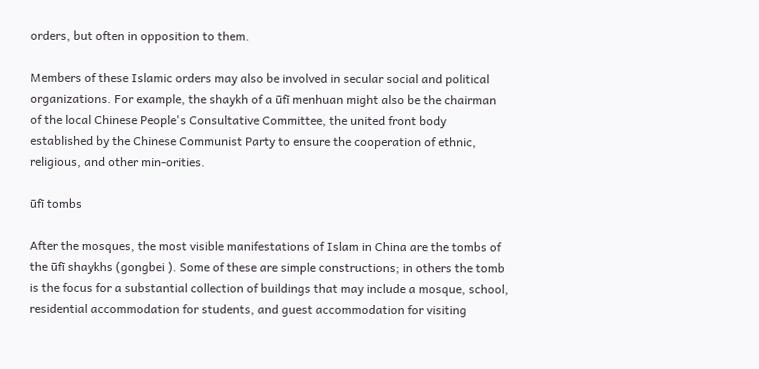orders, but often in opposition to them.

Members of these Islamic orders may also be involved in secular social and political organizations. For example, the shaykh of a ūfī menhuan might also be the chairman of the local Chinese People's Consultative Committee, the united front body established by the Chinese Communist Party to ensure the cooperation of ethnic, religious, and other min-orities.

ūfī tombs

After the mosques, the most visible manifestations of Islam in China are the tombs of the ūfī shaykhs (gongbei ). Some of these are simple constructions; in others the tomb is the focus for a substantial collection of buildings that may include a mosque, school, residential accommodation for students, and guest accommodation for visiting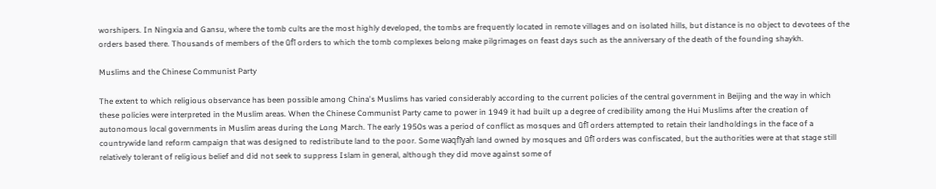worshipers. In Ningxia and Gansu, where the tomb cults are the most highly developed, the tombs are frequently located in remote villages and on isolated hills, but distance is no object to devotees of the orders based there. Thousands of members of the ūfī orders to which the tomb complexes belong make pilgrimages on feast days such as the anniversary of the death of the founding shaykh.

Muslims and the Chinese Communist Party

The extent to which religious observance has been possible among China's Muslims has varied considerably according to the current policies of the central government in Beijing and the way in which these policies were interpreted in the Muslim areas. When the Chinese Communist Party came to power in 1949 it had built up a degree of credibility among the Hui Muslims after the creation of autonomous local governments in Muslim areas during the Long March. The early 1950s was a period of conflict as mosques and ūfī orders attempted to retain their landholdings in the face of a countrywide land reform campaign that was designed to redistribute land to the poor. Some waqfīyah land owned by mosques and ūfī orders was confiscated, but the authorities were at that stage still relatively tolerant of religious belief and did not seek to suppress Islam in general, although they did move against some of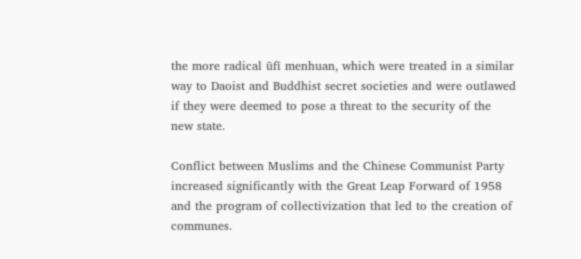the more radical ūfī menhuan, which were treated in a similar way to Daoist and Buddhist secret societies and were outlawed if they were deemed to pose a threat to the security of the new state.

Conflict between Muslims and the Chinese Communist Party increased significantly with the Great Leap Forward of 1958 and the program of collectivization that led to the creation of communes.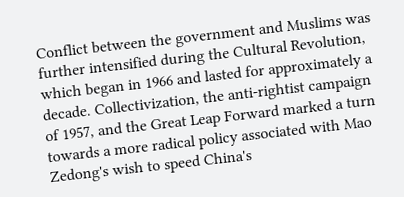Conflict between the government and Muslims was further intensified during the Cultural Revolution, which began in 1966 and lasted for approximately a decade. Collectivization, the anti-rightist campaign of 1957, and the Great Leap Forward marked a turn towards a more radical policy associated with Mao Zedong's wish to speed China's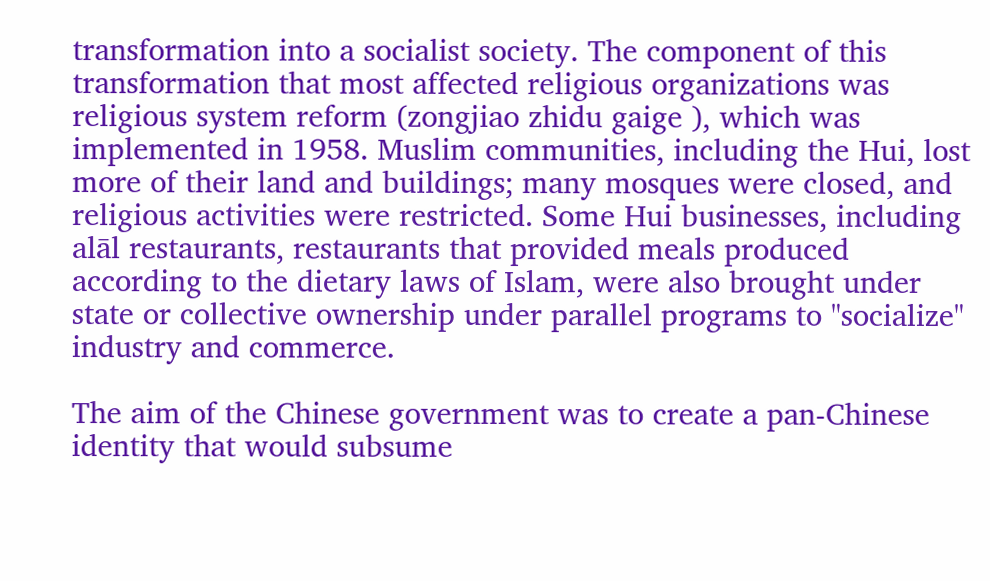transformation into a socialist society. The component of this transformation that most affected religious organizations was religious system reform (zongjiao zhidu gaige ), which was implemented in 1958. Muslim communities, including the Hui, lost more of their land and buildings; many mosques were closed, and religious activities were restricted. Some Hui businesses, including alāl restaurants, restaurants that provided meals produced according to the dietary laws of Islam, were also brought under state or collective ownership under parallel programs to "socialize" industry and commerce.

The aim of the Chinese government was to create a pan-Chinese identity that would subsume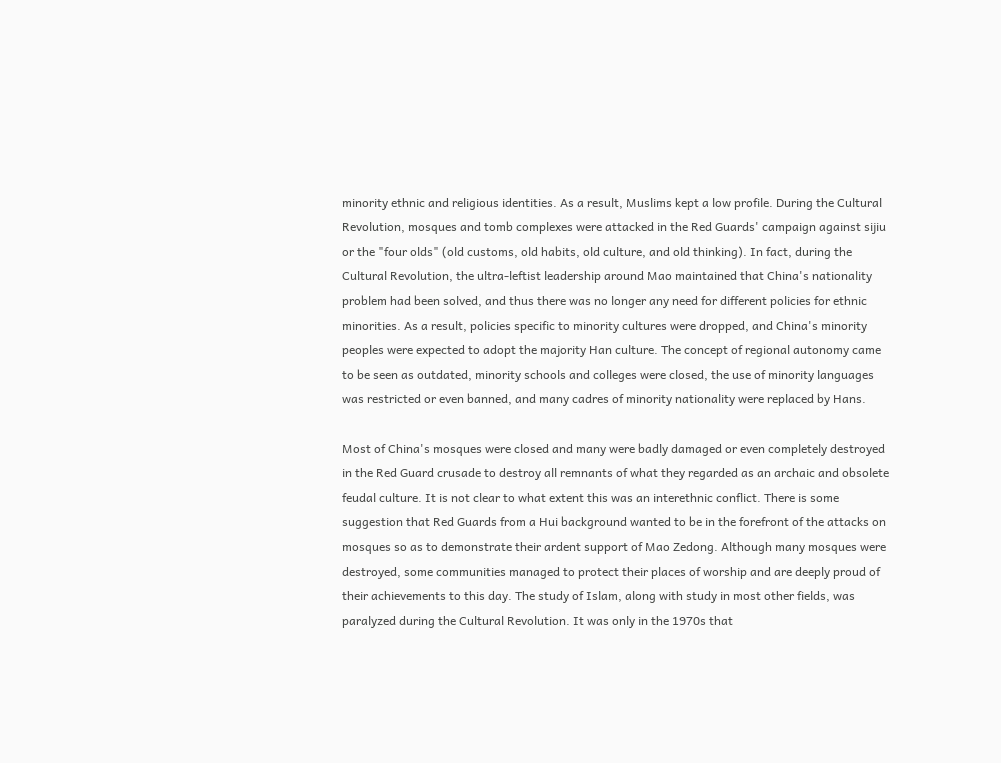minority ethnic and religious identities. As a result, Muslims kept a low profile. During the Cultural Revolution, mosques and tomb complexes were attacked in the Red Guards' campaign against sijiu or the "four olds" (old customs, old habits, old culture, and old thinking). In fact, during the Cultural Revolution, the ultra-leftist leadership around Mao maintained that China's nationality problem had been solved, and thus there was no longer any need for different policies for ethnic minorities. As a result, policies specific to minority cultures were dropped, and China's minority peoples were expected to adopt the majority Han culture. The concept of regional autonomy came to be seen as outdated, minority schools and colleges were closed, the use of minority languages was restricted or even banned, and many cadres of minority nationality were replaced by Hans.

Most of China's mosques were closed and many were badly damaged or even completely destroyed in the Red Guard crusade to destroy all remnants of what they regarded as an archaic and obsolete feudal culture. It is not clear to what extent this was an interethnic conflict. There is some suggestion that Red Guards from a Hui background wanted to be in the forefront of the attacks on mosques so as to demonstrate their ardent support of Mao Zedong. Although many mosques were destroyed, some communities managed to protect their places of worship and are deeply proud of their achievements to this day. The study of Islam, along with study in most other fields, was paralyzed during the Cultural Revolution. It was only in the 1970s that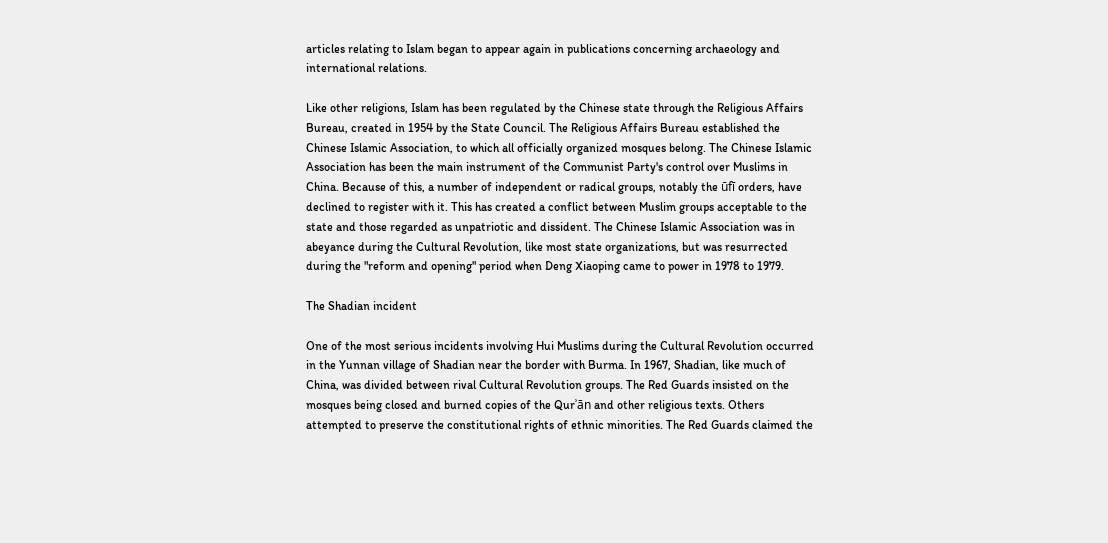articles relating to Islam began to appear again in publications concerning archaeology and international relations.

Like other religions, Islam has been regulated by the Chinese state through the Religious Affairs Bureau, created in 1954 by the State Council. The Religious Affairs Bureau established the Chinese Islamic Association, to which all officially organized mosques belong. The Chinese Islamic Association has been the main instrument of the Communist Party's control over Muslims in China. Because of this, a number of independent or radical groups, notably the ūfī orders, have declined to register with it. This has created a conflict between Muslim groups acceptable to the state and those regarded as unpatriotic and dissident. The Chinese Islamic Association was in abeyance during the Cultural Revolution, like most state organizations, but was resurrected during the "reform and opening" period when Deng Xiaoping came to power in 1978 to 1979.

The Shadian incident

One of the most serious incidents involving Hui Muslims during the Cultural Revolution occurred in the Yunnan village of Shadian near the border with Burma. In 1967, Shadian, like much of China, was divided between rival Cultural Revolution groups. The Red Guards insisted on the mosques being closed and burned copies of the Qurʾān and other religious texts. Others attempted to preserve the constitutional rights of ethnic minorities. The Red Guards claimed the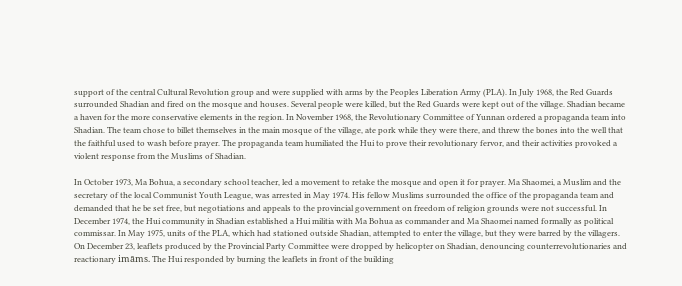support of the central Cultural Revolution group and were supplied with arms by the Peoples Liberation Army (PLA). In July 1968, the Red Guards surrounded Shadian and fired on the mosque and houses. Several people were killed, but the Red Guards were kept out of the village. Shadian became a haven for the more conservative elements in the region. In November 1968, the Revolutionary Committee of Yunnan ordered a propaganda team into Shadian. The team chose to billet themselves in the main mosque of the village, ate pork while they were there, and threw the bones into the well that the faithful used to wash before prayer. The propaganda team humiliated the Hui to prove their revolutionary fervor, and their activities provoked a violent response from the Muslims of Shadian.

In October 1973, Ma Bohua, a secondary school teacher, led a movement to retake the mosque and open it for prayer. Ma Shaomei, a Muslim and the secretary of the local Communist Youth League, was arrested in May 1974. His fellow Muslims surrounded the office of the propaganda team and demanded that he be set free, but negotiations and appeals to the provincial government on freedom of religion grounds were not successful. In December 1974, the Hui community in Shadian established a Hui militia with Ma Bohua as commander and Ma Shaomei named formally as political commissar. In May 1975, units of the PLA, which had stationed outside Shadian, attempted to enter the village, but they were barred by the villagers. On December 23, leaflets produced by the Provincial Party Committee were dropped by helicopter on Shadian, denouncing counterrevolutionaries and reactionary imāms. The Hui responded by burning the leaflets in front of the building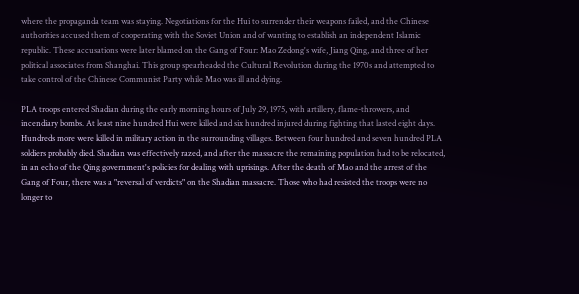where the propaganda team was staying. Negotiations for the Hui to surrender their weapons failed, and the Chinese authorities accused them of cooperating with the Soviet Union and of wanting to establish an independent Islamic republic. These accusations were later blamed on the Gang of Four: Mao Zedong's wife, Jiang Qing, and three of her political associates from Shanghai. This group spearheaded the Cultural Revolution during the 1970s and attempted to take control of the Chinese Communist Party while Mao was ill and dying.

PLA troops entered Shadian during the early morning hours of July 29, 1975, with artillery, flame-throwers, and incendiary bombs. At least nine hundred Hui were killed and six hundred injured during fighting that lasted eight days. Hundreds more were killed in military action in the surrounding villages. Between four hundred and seven hundred PLA soldiers probably died. Shadian was effectively razed, and after the massacre the remaining population had to be relocated, in an echo of the Qing government's policies for dealing with uprisings. After the death of Mao and the arrest of the Gang of Four, there was a "reversal of verdicts" on the Shadian massacre. Those who had resisted the troops were no longer to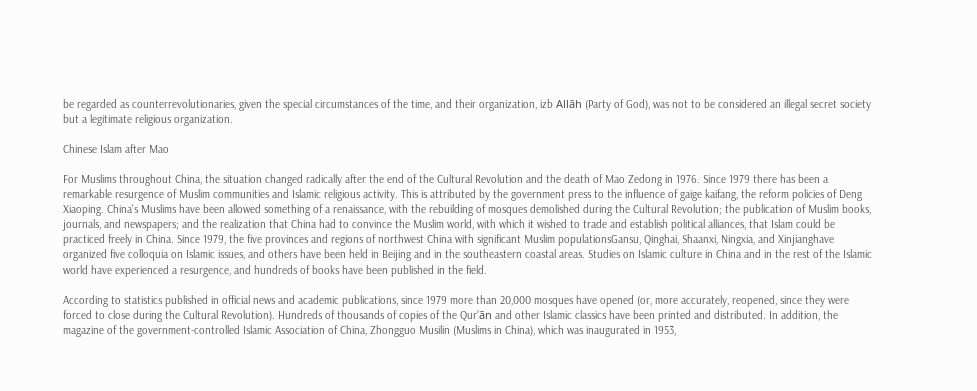be regarded as counterrevolutionaries, given the special circumstances of the time, and their organization, izb Allāh (Party of God), was not to be considered an illegal secret society but a legitimate religious organization.

Chinese Islam after Mao

For Muslims throughout China, the situation changed radically after the end of the Cultural Revolution and the death of Mao Zedong in 1976. Since 1979 there has been a remarkable resurgence of Muslim communities and Islamic religious activity. This is attributed by the government press to the influence of gaige kaifang, the reform policies of Deng Xiaoping. China's Muslims have been allowed something of a renaissance, with the rebuilding of mosques demolished during the Cultural Revolution; the publication of Muslim books, journals, and newspapers; and the realization that China had to convince the Muslim world, with which it wished to trade and establish political alliances, that Islam could be practiced freely in China. Since 1979, the five provinces and regions of northwest China with significant Muslim populationsGansu, Qinghai, Shaanxi, Ningxia, and Xinjianghave organized five colloquia on Islamic issues, and others have been held in Beijing and in the southeastern coastal areas. Studies on Islamic culture in China and in the rest of the Islamic world have experienced a resurgence, and hundreds of books have been published in the field.

According to statistics published in official news and academic publications, since 1979 more than 20,000 mosques have opened (or, more accurately, reopened, since they were forced to close during the Cultural Revolution). Hundreds of thousands of copies of the Qurʾān and other Islamic classics have been printed and distributed. In addition, the magazine of the government-controlled Islamic Association of China, Zhongguo Musilin (Muslims in China), which was inaugurated in 1953,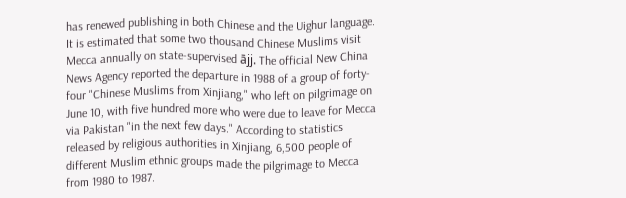has renewed publishing in both Chinese and the Uighur language. It is estimated that some two thousand Chinese Muslims visit Mecca annually on state-supervised ājj. The official New China News Agency reported the departure in 1988 of a group of forty-four "Chinese Muslims from Xinjiang," who left on pilgrimage on June 10, with five hundred more who were due to leave for Mecca via Pakistan "in the next few days." According to statistics released by religious authorities in Xinjiang, 6,500 people of different Muslim ethnic groups made the pilgrimage to Mecca from 1980 to 1987.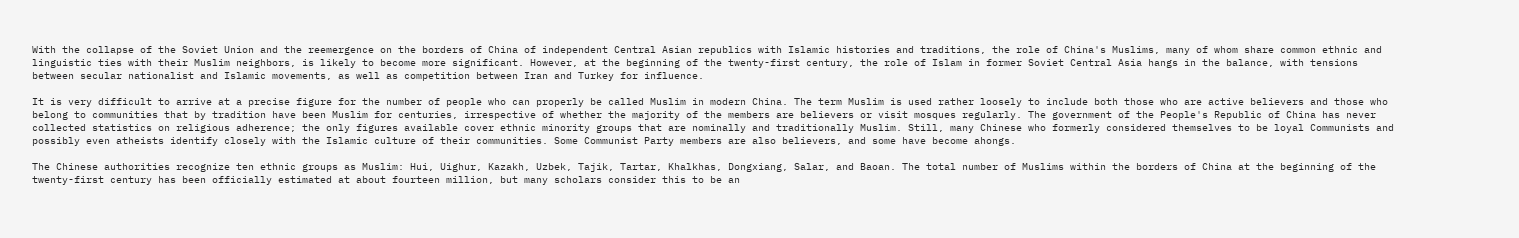With the collapse of the Soviet Union and the reemergence on the borders of China of independent Central Asian republics with Islamic histories and traditions, the role of China's Muslims, many of whom share common ethnic and linguistic ties with their Muslim neighbors, is likely to become more significant. However, at the beginning of the twenty-first century, the role of Islam in former Soviet Central Asia hangs in the balance, with tensions between secular nationalist and Islamic movements, as well as competition between Iran and Turkey for influence.

It is very difficult to arrive at a precise figure for the number of people who can properly be called Muslim in modern China. The term Muslim is used rather loosely to include both those who are active believers and those who belong to communities that by tradition have been Muslim for centuries, irrespective of whether the majority of the members are believers or visit mosques regularly. The government of the People's Republic of China has never collected statistics on religious adherence; the only figures available cover ethnic minority groups that are nominally and traditionally Muslim. Still, many Chinese who formerly considered themselves to be loyal Communists and possibly even atheists identify closely with the Islamic culture of their communities. Some Communist Party members are also believers, and some have become ahongs.

The Chinese authorities recognize ten ethnic groups as Muslim: Hui, Uighur, Kazakh, Uzbek, Tajik, Tartar, Khalkhas, Dongxiang, Salar, and Baoan. The total number of Muslims within the borders of China at the beginning of the twenty-first century has been officially estimated at about fourteen million, but many scholars consider this to be an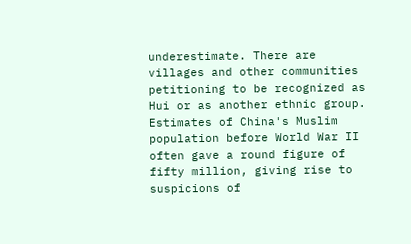underestimate. There are villages and other communities petitioning to be recognized as Hui or as another ethnic group. Estimates of China's Muslim population before World War II often gave a round figure of fifty million, giving rise to suspicions of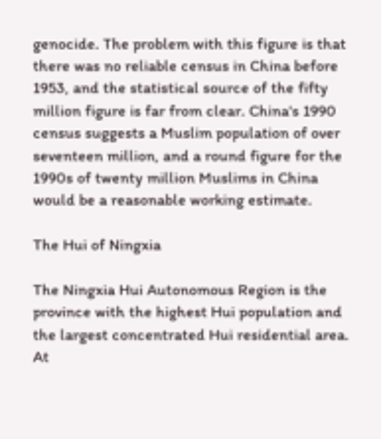genocide. The problem with this figure is that there was no reliable census in China before 1953, and the statistical source of the fifty million figure is far from clear. China's 1990 census suggests a Muslim population of over seventeen million, and a round figure for the 1990s of twenty million Muslims in China would be a reasonable working estimate.

The Hui of Ningxia

The Ningxia Hui Autonomous Region is the province with the highest Hui population and the largest concentrated Hui residential area. At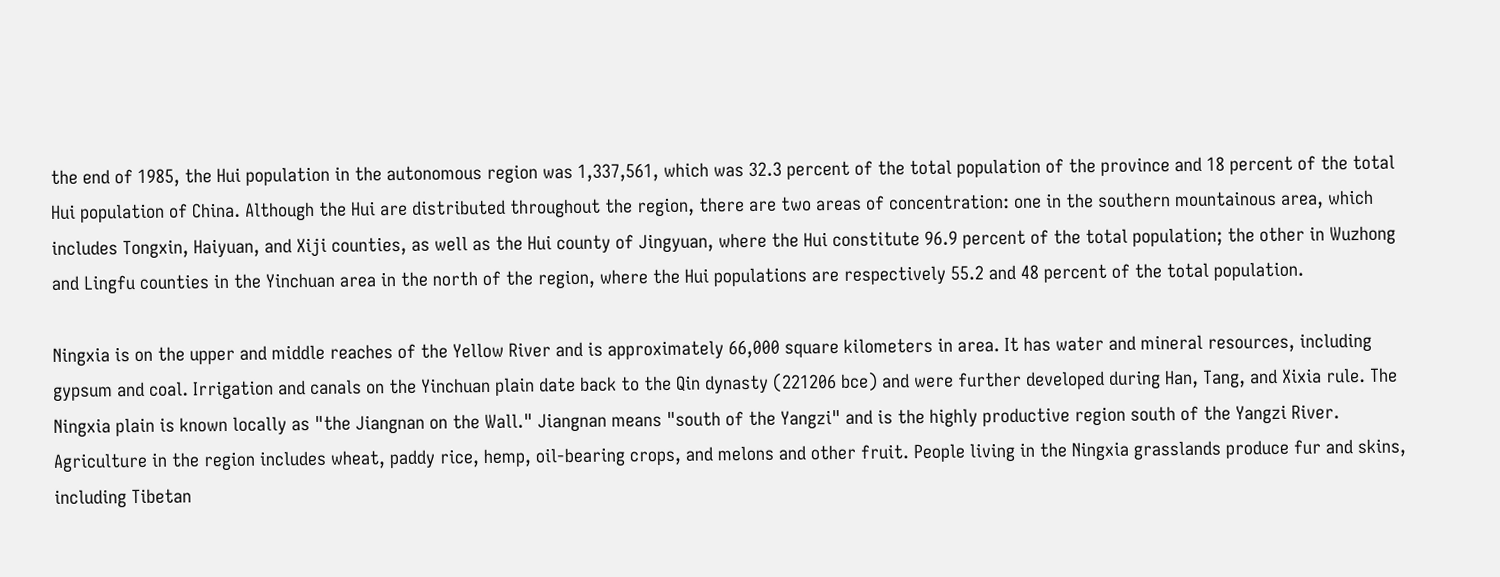the end of 1985, the Hui population in the autonomous region was 1,337,561, which was 32.3 percent of the total population of the province and 18 percent of the total Hui population of China. Although the Hui are distributed throughout the region, there are two areas of concentration: one in the southern mountainous area, which includes Tongxin, Haiyuan, and Xiji counties, as well as the Hui county of Jingyuan, where the Hui constitute 96.9 percent of the total population; the other in Wuzhong and Lingfu counties in the Yinchuan area in the north of the region, where the Hui populations are respectively 55.2 and 48 percent of the total population.

Ningxia is on the upper and middle reaches of the Yellow River and is approximately 66,000 square kilometers in area. It has water and mineral resources, including gypsum and coal. Irrigation and canals on the Yinchuan plain date back to the Qin dynasty (221206 bce) and were further developed during Han, Tang, and Xixia rule. The Ningxia plain is known locally as "the Jiangnan on the Wall." Jiangnan means "south of the Yangzi" and is the highly productive region south of the Yangzi River. Agriculture in the region includes wheat, paddy rice, hemp, oil-bearing crops, and melons and other fruit. People living in the Ningxia grasslands produce fur and skins, including Tibetan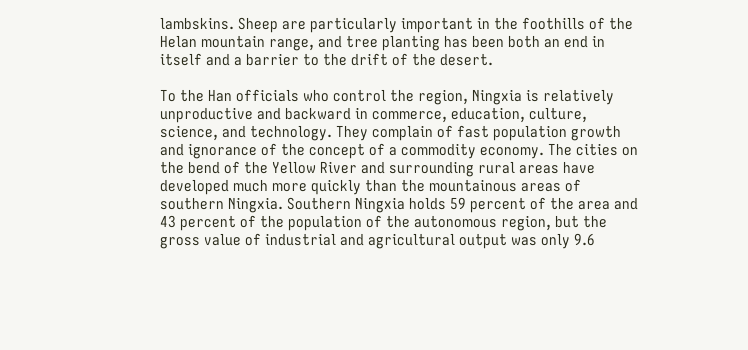lambskins. Sheep are particularly important in the foothills of the Helan mountain range, and tree planting has been both an end in itself and a barrier to the drift of the desert.

To the Han officials who control the region, Ningxia is relatively unproductive and backward in commerce, education, culture, science, and technology. They complain of fast population growth and ignorance of the concept of a commodity economy. The cities on the bend of the Yellow River and surrounding rural areas have developed much more quickly than the mountainous areas of southern Ningxia. Southern Ningxia holds 59 percent of the area and 43 percent of the population of the autonomous region, but the gross value of industrial and agricultural output was only 9.6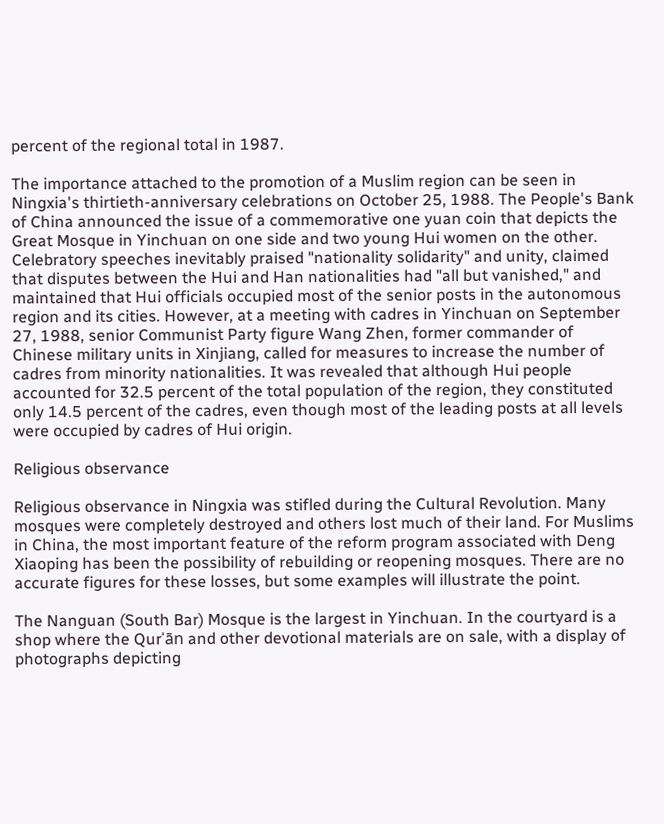percent of the regional total in 1987.

The importance attached to the promotion of a Muslim region can be seen in Ningxia's thirtieth-anniversary celebrations on October 25, 1988. The People's Bank of China announced the issue of a commemorative one yuan coin that depicts the Great Mosque in Yinchuan on one side and two young Hui women on the other. Celebratory speeches inevitably praised "nationality solidarity" and unity, claimed that disputes between the Hui and Han nationalities had "all but vanished," and maintained that Hui officials occupied most of the senior posts in the autonomous region and its cities. However, at a meeting with cadres in Yinchuan on September 27, 1988, senior Communist Party figure Wang Zhen, former commander of Chinese military units in Xinjiang, called for measures to increase the number of cadres from minority nationalities. It was revealed that although Hui people accounted for 32.5 percent of the total population of the region, they constituted only 14.5 percent of the cadres, even though most of the leading posts at all levels were occupied by cadres of Hui origin.

Religious observance

Religious observance in Ningxia was stifled during the Cultural Revolution. Many mosques were completely destroyed and others lost much of their land. For Muslims in China, the most important feature of the reform program associated with Deng Xiaoping has been the possibility of rebuilding or reopening mosques. There are no accurate figures for these losses, but some examples will illustrate the point.

The Nanguan (South Bar) Mosque is the largest in Yinchuan. In the courtyard is a shop where the Qurʾān and other devotional materials are on sale, with a display of photographs depicting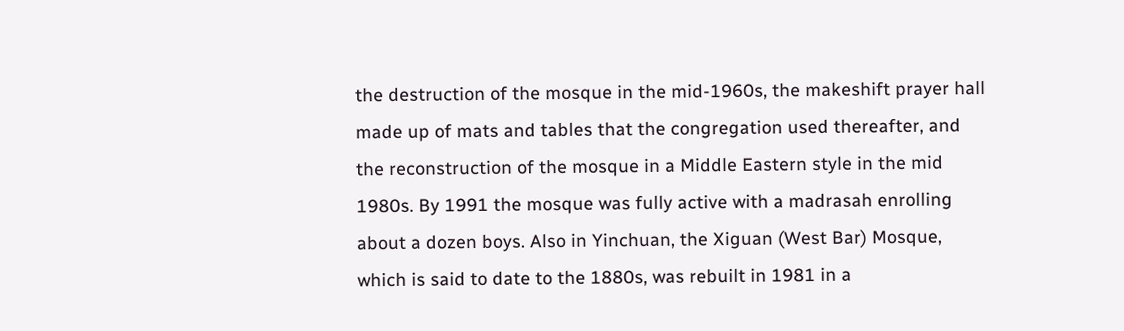the destruction of the mosque in the mid-1960s, the makeshift prayer hall made up of mats and tables that the congregation used thereafter, and the reconstruction of the mosque in a Middle Eastern style in the mid 1980s. By 1991 the mosque was fully active with a madrasah enrolling about a dozen boys. Also in Yinchuan, the Xiguan (West Bar) Mosque, which is said to date to the 1880s, was rebuilt in 1981 in a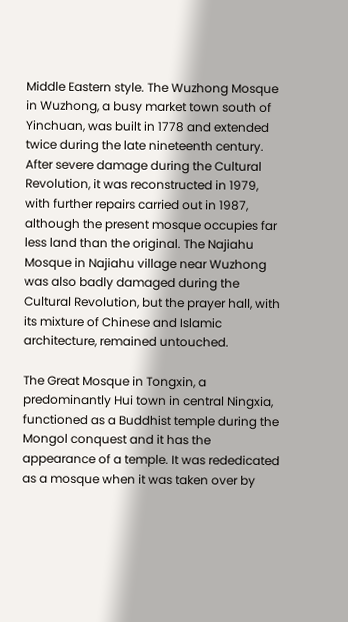Middle Eastern style. The Wuzhong Mosque in Wuzhong, a busy market town south of Yinchuan, was built in 1778 and extended twice during the late nineteenth century. After severe damage during the Cultural Revolution, it was reconstructed in 1979, with further repairs carried out in 1987, although the present mosque occupies far less land than the original. The Najiahu Mosque in Najiahu village near Wuzhong was also badly damaged during the Cultural Revolution, but the prayer hall, with its mixture of Chinese and Islamic architecture, remained untouched.

The Great Mosque in Tongxin, a predominantly Hui town in central Ningxia, functioned as a Buddhist temple during the Mongol conquest and it has the appearance of a temple. It was rededicated as a mosque when it was taken over by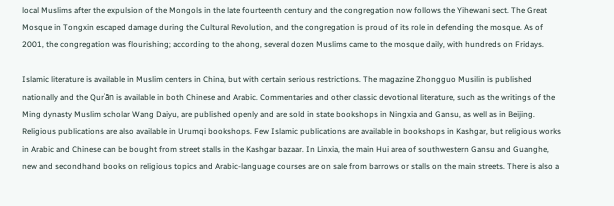local Muslims after the expulsion of the Mongols in the late fourteenth century and the congregation now follows the Yihewani sect. The Great Mosque in Tongxin escaped damage during the Cultural Revolution, and the congregation is proud of its role in defending the mosque. As of 2001, the congregation was flourishing; according to the ahong, several dozen Muslims came to the mosque daily, with hundreds on Fridays.

Islamic literature is available in Muslim centers in China, but with certain serious restrictions. The magazine Zhongguo Musilin is published nationally and the Qurʾān is available in both Chinese and Arabic. Commentaries and other classic devotional literature, such as the writings of the Ming dynasty Muslim scholar Wang Daiyu, are published openly and are sold in state bookshops in Ningxia and Gansu, as well as in Beijing. Religious publications are also available in Urumqi bookshops. Few Islamic publications are available in bookshops in Kashgar, but religious works in Arabic and Chinese can be bought from street stalls in the Kashgar bazaar. In Linxia, the main Hui area of southwestern Gansu and Guanghe, new and secondhand books on religious topics and Arabic-language courses are on sale from barrows or stalls on the main streets. There is also a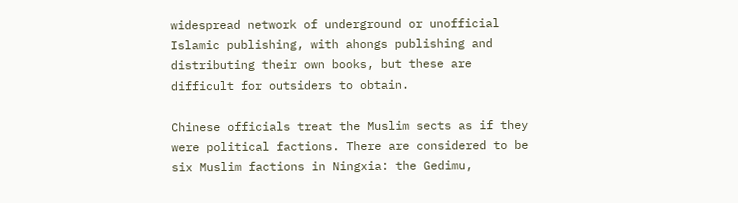widespread network of underground or unofficial Islamic publishing, with ahongs publishing and distributing their own books, but these are difficult for outsiders to obtain.

Chinese officials treat the Muslim sects as if they were political factions. There are considered to be six Muslim factions in Ningxia: the Gedimu,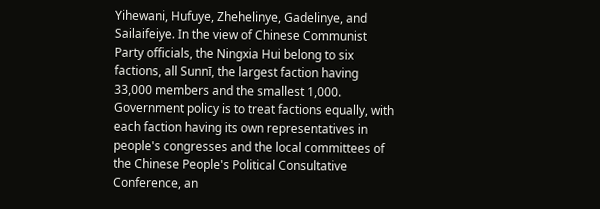Yihewani, Hufuye, Zhehelinye, Gadelinye, and Sailaifeiye. In the view of Chinese Communist Party officials, the Ningxia Hui belong to six factions, all Sunnī, the largest faction having 33,000 members and the smallest 1,000. Government policy is to treat factions equally, with each faction having its own representatives in people's congresses and the local committees of the Chinese People's Political Consultative Conference, an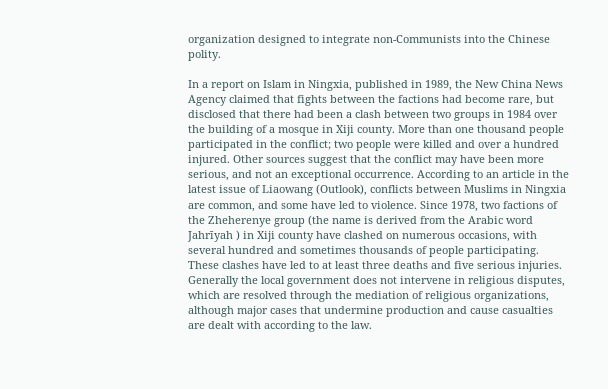organization designed to integrate non-Communists into the Chinese polity.

In a report on Islam in Ningxia, published in 1989, the New China News Agency claimed that fights between the factions had become rare, but disclosed that there had been a clash between two groups in 1984 over the building of a mosque in Xiji county. More than one thousand people participated in the conflict; two people were killed and over a hundred injured. Other sources suggest that the conflict may have been more serious, and not an exceptional occurrence. According to an article in the latest issue of Liaowang (Outlook), conflicts between Muslims in Ningxia are common, and some have led to violence. Since 1978, two factions of the Zheherenye group (the name is derived from the Arabic word Jahrīyah ) in Xiji county have clashed on numerous occasions, with several hundred and sometimes thousands of people participating. These clashes have led to at least three deaths and five serious injuries. Generally the local government does not intervene in religious disputes, which are resolved through the mediation of religious organizations, although major cases that undermine production and cause casualties are dealt with according to the law.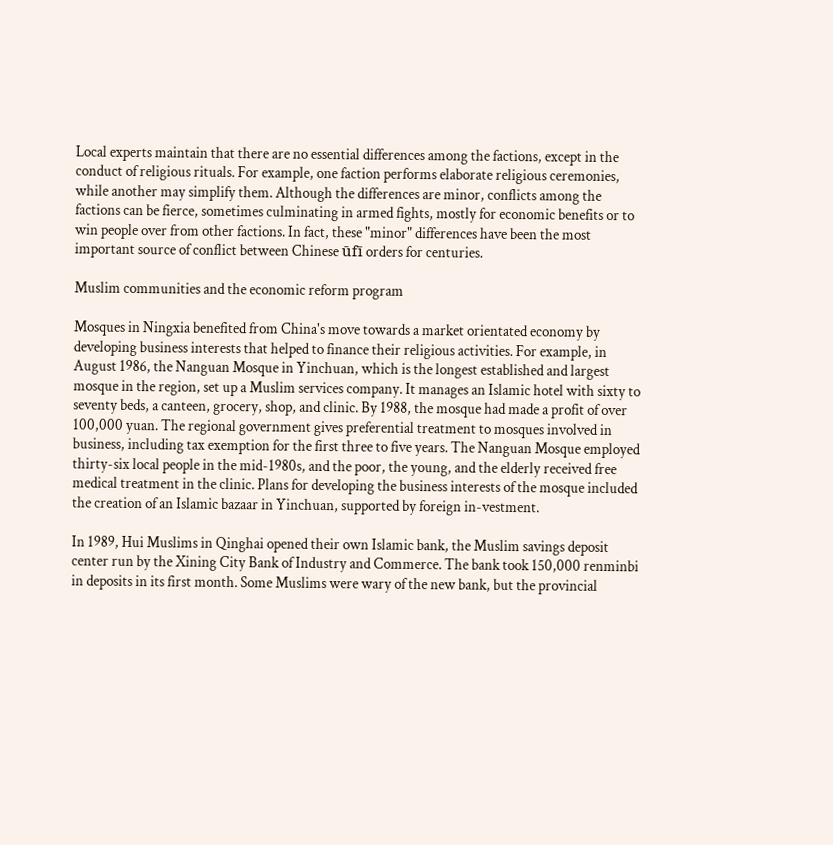Local experts maintain that there are no essential differences among the factions, except in the conduct of religious rituals. For example, one faction performs elaborate religious ceremonies, while another may simplify them. Although the differences are minor, conflicts among the factions can be fierce, sometimes culminating in armed fights, mostly for economic benefits or to win people over from other factions. In fact, these "minor" differences have been the most important source of conflict between Chinese ūfī orders for centuries.

Muslim communities and the economic reform program

Mosques in Ningxia benefited from China's move towards a market orientated economy by developing business interests that helped to finance their religious activities. For example, in August 1986, the Nanguan Mosque in Yinchuan, which is the longest established and largest mosque in the region, set up a Muslim services company. It manages an Islamic hotel with sixty to seventy beds, a canteen, grocery, shop, and clinic. By 1988, the mosque had made a profit of over 100,000 yuan. The regional government gives preferential treatment to mosques involved in business, including tax exemption for the first three to five years. The Nanguan Mosque employed thirty-six local people in the mid-1980s, and the poor, the young, and the elderly received free medical treatment in the clinic. Plans for developing the business interests of the mosque included the creation of an Islamic bazaar in Yinchuan, supported by foreign in-vestment.

In 1989, Hui Muslims in Qinghai opened their own Islamic bank, the Muslim savings deposit center run by the Xining City Bank of Industry and Commerce. The bank took 150,000 renminbi in deposits in its first month. Some Muslims were wary of the new bank, but the provincial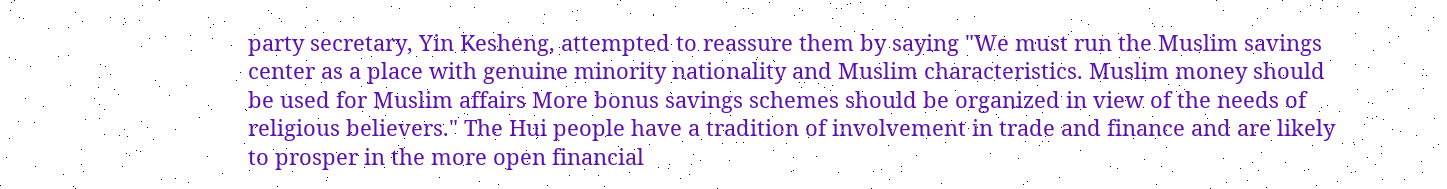party secretary, Yin Kesheng, attempted to reassure them by saying "We must run the Muslim savings center as a place with genuine minority nationality and Muslim characteristics. Muslim money should be used for Muslim affairs More bonus savings schemes should be organized in view of the needs of religious believers." The Hui people have a tradition of involvement in trade and finance and are likely to prosper in the more open financial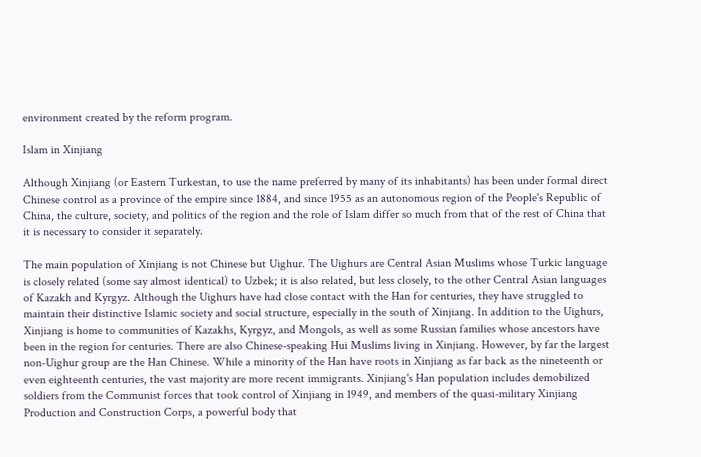environment created by the reform program.

Islam in Xinjiang

Although Xinjiang (or Eastern Turkestan, to use the name preferred by many of its inhabitants) has been under formal direct Chinese control as a province of the empire since 1884, and since 1955 as an autonomous region of the People's Republic of China, the culture, society, and politics of the region and the role of Islam differ so much from that of the rest of China that it is necessary to consider it separately.

The main population of Xinjiang is not Chinese but Uighur. The Uighurs are Central Asian Muslims whose Turkic language is closely related (some say almost identical) to Uzbek; it is also related, but less closely, to the other Central Asian languages of Kazakh and Kyrgyz. Although the Uighurs have had close contact with the Han for centuries, they have struggled to maintain their distinctive Islamic society and social structure, especially in the south of Xinjiang. In addition to the Uighurs, Xinjiang is home to communities of Kazakhs, Kyrgyz, and Mongols, as well as some Russian families whose ancestors have been in the region for centuries. There are also Chinese-speaking Hui Muslims living in Xinjiang. However, by far the largest non-Uighur group are the Han Chinese. While a minority of the Han have roots in Xinjiang as far back as the nineteenth or even eighteenth centuries, the vast majority are more recent immigrants. Xinjiang's Han population includes demobilized soldiers from the Communist forces that took control of Xinjiang in 1949, and members of the quasi-military Xinjiang Production and Construction Corps, a powerful body that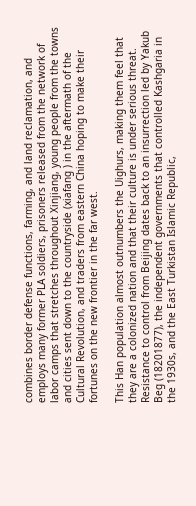combines border defense functions, farming, and land reclamation, and employs many former PLA soldiers, prisoners released from the network of labor camps that stretches throughout Xinjiang, young people from the towns and cities sent down to the countryside (xiafang ) in the aftermath of the Cultural Revolution, and traders from eastern China hoping to make their fortunes on the new frontier in the far west.

This Han population almost outnumbers the Uighurs, making them feel that they are a colonized nation and that their culture is under serious threat. Resistance to control from Beijing dates back to an insurrection led by Yakub Beg (18201877), the independent governments that controlled Kashgaria in the 1930s, and the East Turkistan Islamic Republic,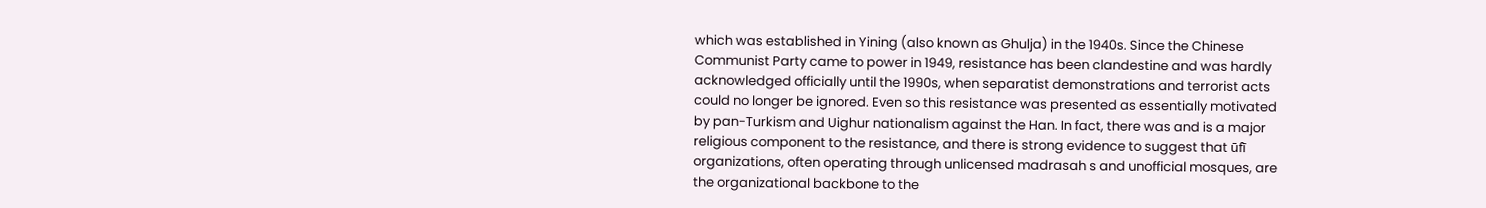which was established in Yining (also known as Ghulja) in the 1940s. Since the Chinese Communist Party came to power in 1949, resistance has been clandestine and was hardly acknowledged officially until the 1990s, when separatist demonstrations and terrorist acts could no longer be ignored. Even so this resistance was presented as essentially motivated by pan-Turkism and Uighur nationalism against the Han. In fact, there was and is a major religious component to the resistance, and there is strong evidence to suggest that ūfī organizations, often operating through unlicensed madrasah s and unofficial mosques, are the organizational backbone to the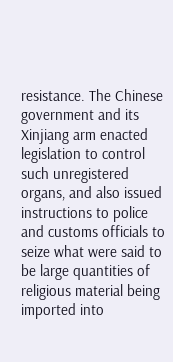resistance. The Chinese government and its Xinjiang arm enacted legislation to control such unregistered organs, and also issued instructions to police and customs officials to seize what were said to be large quantities of religious material being imported into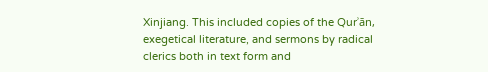Xinjiang. This included copies of the Qurʾān, exegetical literature, and sermons by radical clerics both in text form and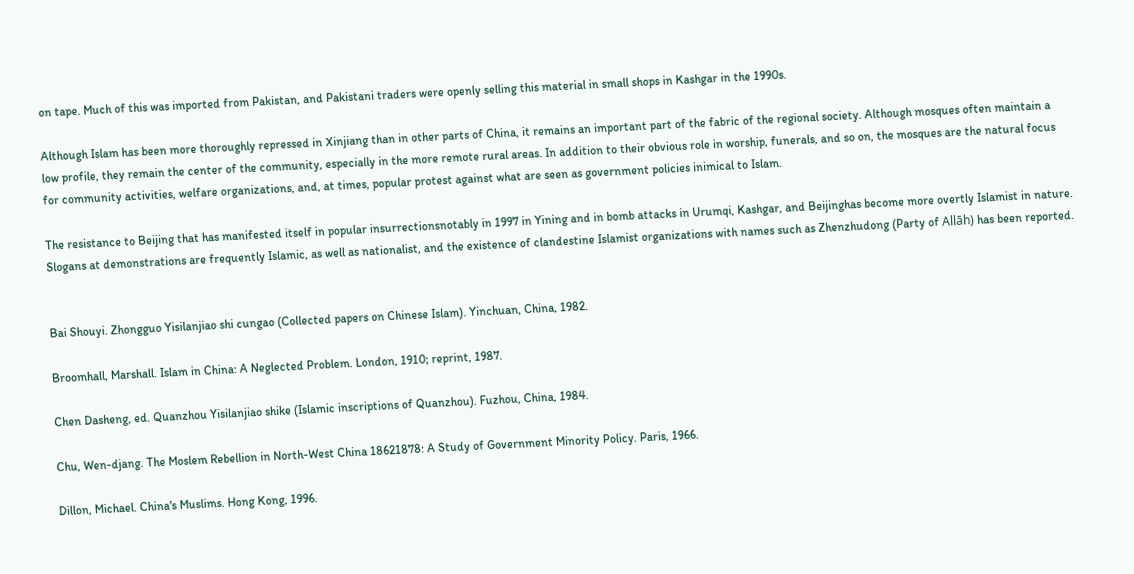on tape. Much of this was imported from Pakistan, and Pakistani traders were openly selling this material in small shops in Kashgar in the 1990s.

Although Islam has been more thoroughly repressed in Xinjiang than in other parts of China, it remains an important part of the fabric of the regional society. Although mosques often maintain a low profile, they remain the center of the community, especially in the more remote rural areas. In addition to their obvious role in worship, funerals, and so on, the mosques are the natural focus for community activities, welfare organizations, and, at times, popular protest against what are seen as government policies inimical to Islam.

The resistance to Beijing that has manifested itself in popular insurrectionsnotably in 1997 in Yining and in bomb attacks in Urumqi, Kashgar, and Beijinghas become more overtly Islamist in nature. Slogans at demonstrations are frequently Islamic, as well as nationalist, and the existence of clandestine Islamist organizations with names such as Zhenzhudong (Party of Allāh) has been reported.


Bai Shouyi. Zhongguo Yisilanjiao shi cungao (Collected papers on Chinese Islam). Yinchuan, China, 1982.

Broomhall, Marshall. Islam in China: A Neglected Problem. London, 1910; reprint, 1987.

Chen Dasheng, ed. Quanzhou Yisilanjiao shike (Islamic inscriptions of Quanzhou). Fuzhou, China, 1984.

Chu, Wen-djang. The Moslem Rebellion in North-West China 18621878: A Study of Government Minority Policy. Paris, 1966.

Dillon, Michael. China's Muslims. Hong Kong, 1996.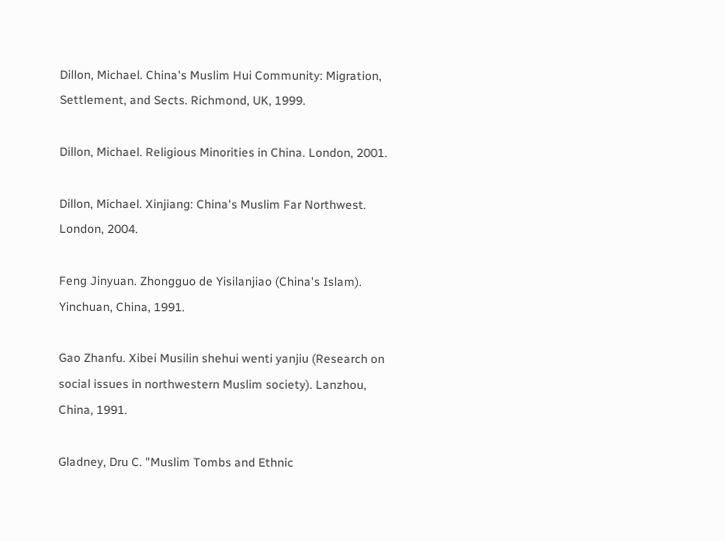Dillon, Michael. China's Muslim Hui Community: Migration, Settlement, and Sects. Richmond, UK, 1999.

Dillon, Michael. Religious Minorities in China. London, 2001.

Dillon, Michael. Xinjiang: China's Muslim Far Northwest. London, 2004.

Feng Jinyuan. Zhongguo de Yisilanjiao (China's Islam). Yinchuan, China, 1991.

Gao Zhanfu. Xibei Musilin shehui wenti yanjiu (Research on social issues in northwestern Muslim society). Lanzhou, China, 1991.

Gladney, Dru C. "Muslim Tombs and Ethnic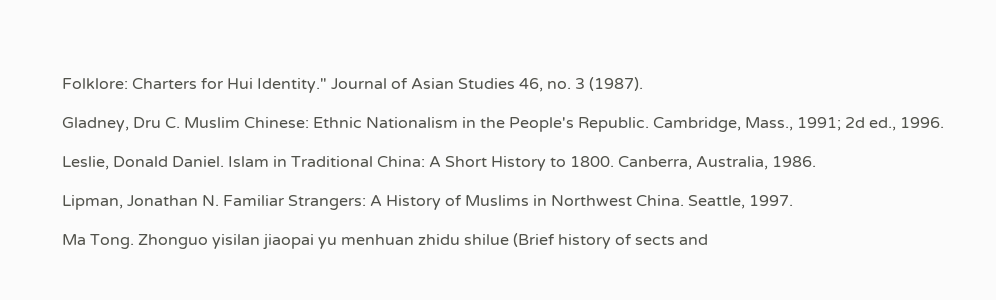Folklore: Charters for Hui Identity." Journal of Asian Studies 46, no. 3 (1987).

Gladney, Dru C. Muslim Chinese: Ethnic Nationalism in the People's Republic. Cambridge, Mass., 1991; 2d ed., 1996.

Leslie, Donald Daniel. Islam in Traditional China: A Short History to 1800. Canberra, Australia, 1986.

Lipman, Jonathan N. Familiar Strangers: A History of Muslims in Northwest China. Seattle, 1997.

Ma Tong. Zhonguo yisilan jiaopai yu menhuan zhidu shilue (Brief history of sects and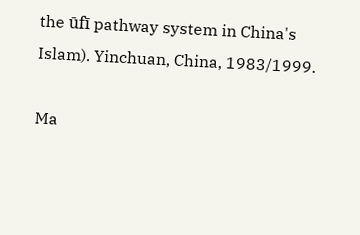the ūfī pathway system in China's Islam). Yinchuan, China, 1983/1999.

Ma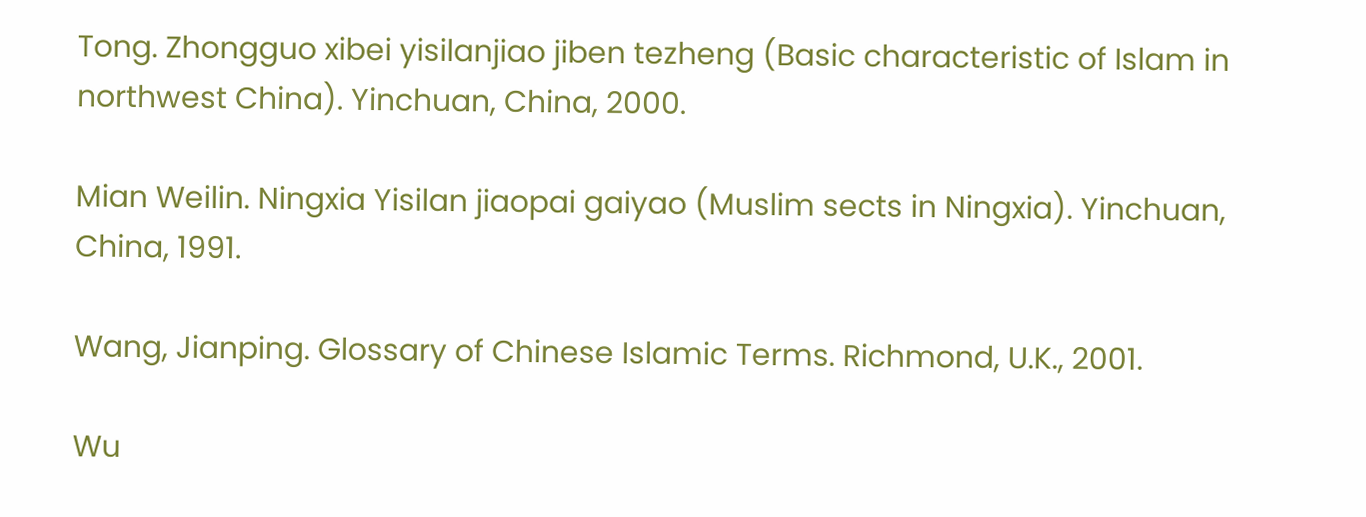Tong. Zhongguo xibei yisilanjiao jiben tezheng (Basic characteristic of Islam in northwest China). Yinchuan, China, 2000.

Mian Weilin. Ningxia Yisilan jiaopai gaiyao (Muslim sects in Ningxia). Yinchuan, China, 1991.

Wang, Jianping. Glossary of Chinese Islamic Terms. Richmond, U.K., 2001.

Wu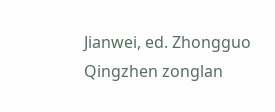Jianwei, ed. Zhongguo Qingzhen zonglan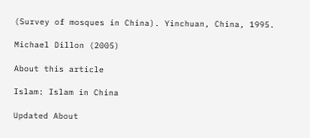(Survey of mosques in China). Yinchuan, China, 1995.

Michael Dillon (2005)

About this article

Islam: Islam in China

Updated About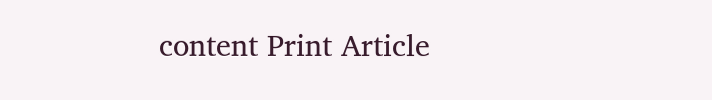content Print Article